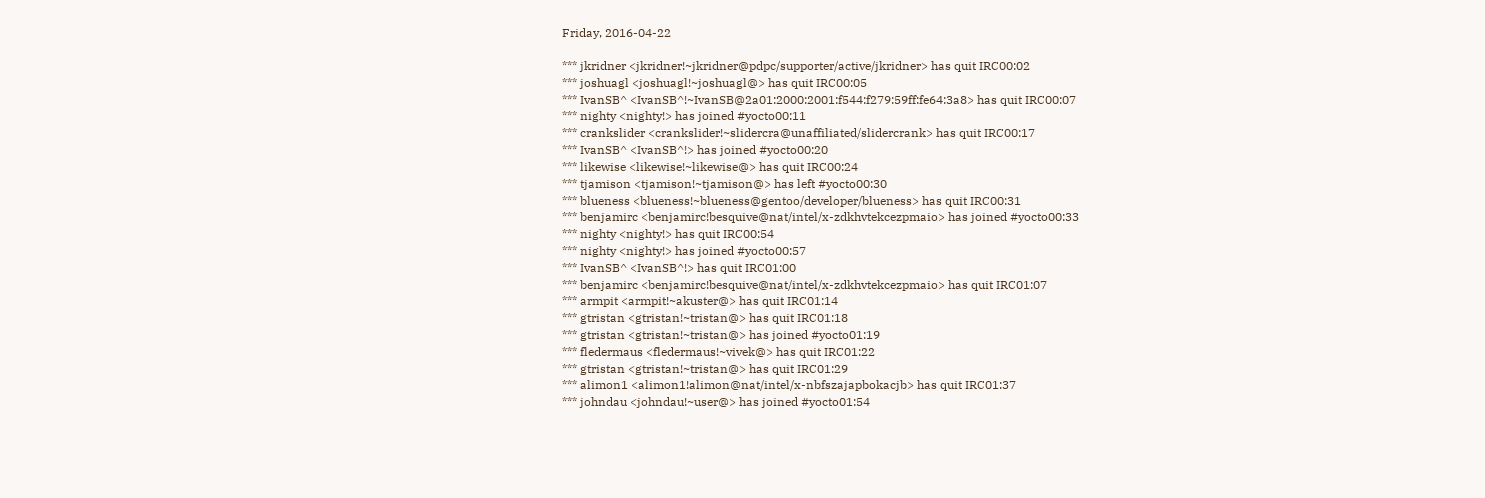Friday, 2016-04-22

*** jkridner <jkridner!~jkridner@pdpc/supporter/active/jkridner> has quit IRC00:02
*** joshuagl <joshuagl!~joshuagl@> has quit IRC00:05
*** IvanSB^ <IvanSB^!~IvanSB@2a01:2000:2001:f544:f279:59ff:fe64:3a8> has quit IRC00:07
*** nighty <nighty!> has joined #yocto00:11
*** crankslider <crankslider!~slidercra@unaffiliated/slidercrank> has quit IRC00:17
*** IvanSB^ <IvanSB^!> has joined #yocto00:20
*** likewise <likewise!~likewise@> has quit IRC00:24
*** tjamison <tjamison!~tjamison@> has left #yocto00:30
*** blueness <blueness!~blueness@gentoo/developer/blueness> has quit IRC00:31
*** benjamirc <benjamirc!besquive@nat/intel/x-zdkhvtekcezpmaio> has joined #yocto00:33
*** nighty <nighty!> has quit IRC00:54
*** nighty <nighty!> has joined #yocto00:57
*** IvanSB^ <IvanSB^!> has quit IRC01:00
*** benjamirc <benjamirc!besquive@nat/intel/x-zdkhvtekcezpmaio> has quit IRC01:07
*** armpit <armpit!~akuster@> has quit IRC01:14
*** gtristan <gtristan!~tristan@> has quit IRC01:18
*** gtristan <gtristan!~tristan@> has joined #yocto01:19
*** fledermaus <fledermaus!~vivek@> has quit IRC01:22
*** gtristan <gtristan!~tristan@> has quit IRC01:29
*** alimon1 <alimon1!alimon@nat/intel/x-nbfszajapbokacjb> has quit IRC01:37
*** johndau <johndau!~user@> has joined #yocto01:54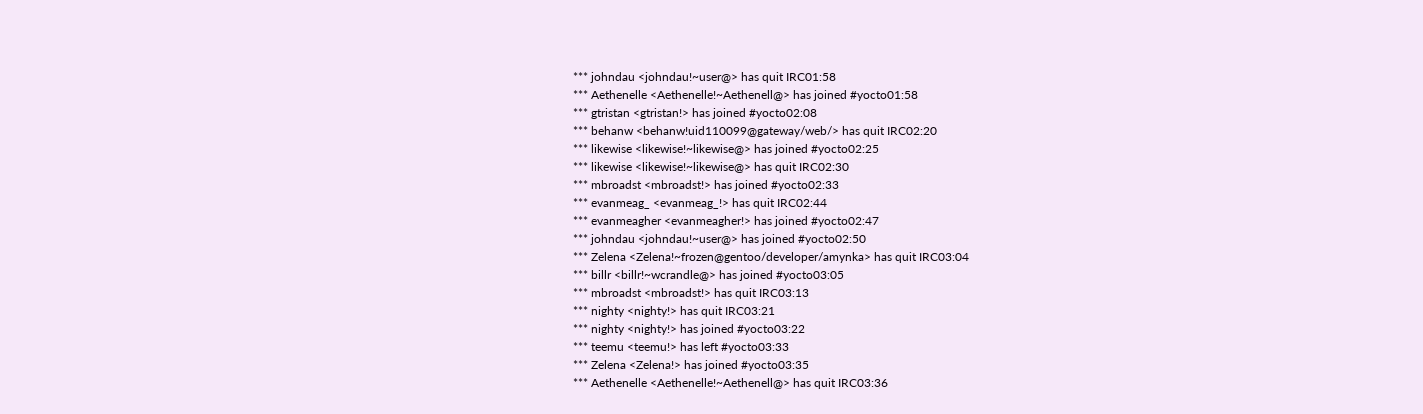*** johndau <johndau!~user@> has quit IRC01:58
*** Aethenelle <Aethenelle!~Aethenell@> has joined #yocto01:58
*** gtristan <gtristan!> has joined #yocto02:08
*** behanw <behanw!uid110099@gateway/web/> has quit IRC02:20
*** likewise <likewise!~likewise@> has joined #yocto02:25
*** likewise <likewise!~likewise@> has quit IRC02:30
*** mbroadst <mbroadst!> has joined #yocto02:33
*** evanmeag_ <evanmeag_!> has quit IRC02:44
*** evanmeagher <evanmeagher!> has joined #yocto02:47
*** johndau <johndau!~user@> has joined #yocto02:50
*** Zelena <Zelena!~frozen@gentoo/developer/amynka> has quit IRC03:04
*** billr <billr!~wcrandle@> has joined #yocto03:05
*** mbroadst <mbroadst!> has quit IRC03:13
*** nighty <nighty!> has quit IRC03:21
*** nighty <nighty!> has joined #yocto03:22
*** teemu <teemu!> has left #yocto03:33
*** Zelena <Zelena!> has joined #yocto03:35
*** Aethenelle <Aethenelle!~Aethenell@> has quit IRC03:36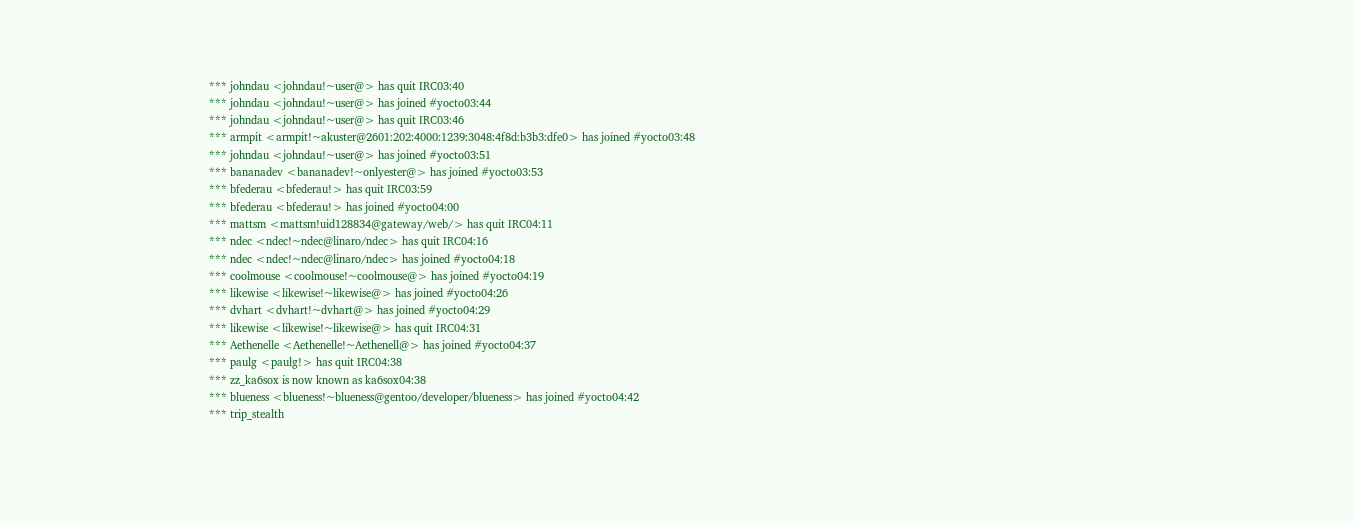*** johndau <johndau!~user@> has quit IRC03:40
*** johndau <johndau!~user@> has joined #yocto03:44
*** johndau <johndau!~user@> has quit IRC03:46
*** armpit <armpit!~akuster@2601:202:4000:1239:3048:4f8d:b3b3:dfe0> has joined #yocto03:48
*** johndau <johndau!~user@> has joined #yocto03:51
*** bananadev <bananadev!~onlyester@> has joined #yocto03:53
*** bfederau <bfederau!> has quit IRC03:59
*** bfederau <bfederau!> has joined #yocto04:00
*** mattsm <mattsm!uid128834@gateway/web/> has quit IRC04:11
*** ndec <ndec!~ndec@linaro/ndec> has quit IRC04:16
*** ndec <ndec!~ndec@linaro/ndec> has joined #yocto04:18
*** coolmouse <coolmouse!~coolmouse@> has joined #yocto04:19
*** likewise <likewise!~likewise@> has joined #yocto04:26
*** dvhart <dvhart!~dvhart@> has joined #yocto04:29
*** likewise <likewise!~likewise@> has quit IRC04:31
*** Aethenelle <Aethenelle!~Aethenell@> has joined #yocto04:37
*** paulg <paulg!> has quit IRC04:38
*** zz_ka6sox is now known as ka6sox04:38
*** blueness <blueness!~blueness@gentoo/developer/blueness> has joined #yocto04:42
*** trip_stealth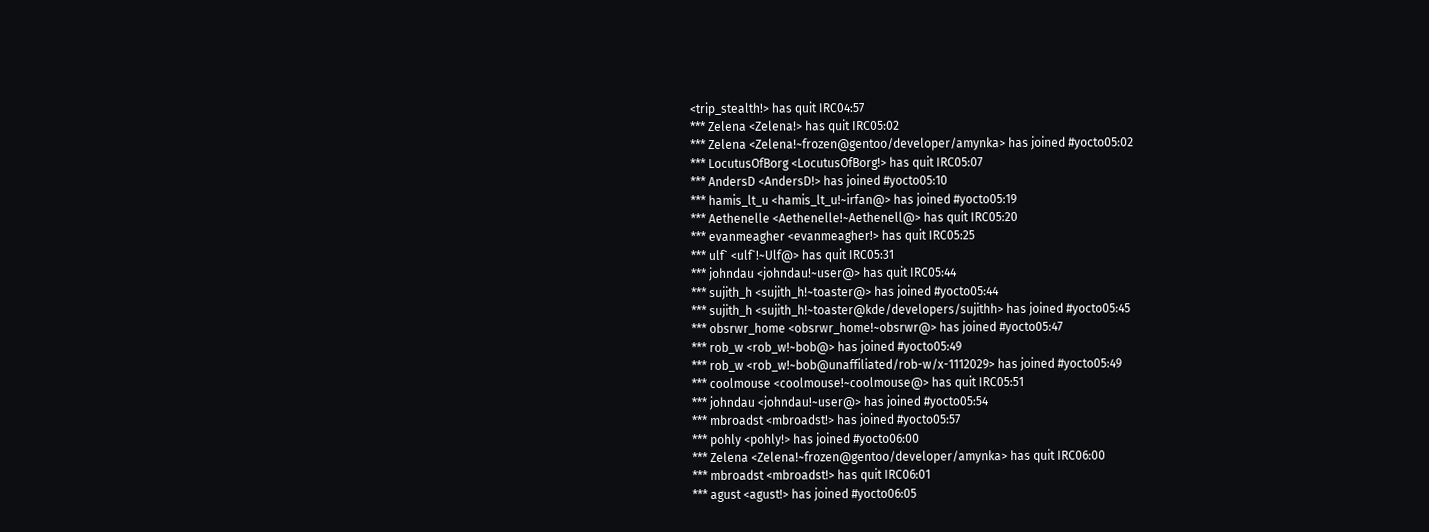<trip_stealth!> has quit IRC04:57
*** Zelena <Zelena!> has quit IRC05:02
*** Zelena <Zelena!~frozen@gentoo/developer/amynka> has joined #yocto05:02
*** LocutusOfBorg <LocutusOfBorg!> has quit IRC05:07
*** AndersD <AndersD!> has joined #yocto05:10
*** hamis_lt_u <hamis_lt_u!~irfan@> has joined #yocto05:19
*** Aethenelle <Aethenelle!~Aethenell@> has quit IRC05:20
*** evanmeagher <evanmeagher!> has quit IRC05:25
*** ulf` <ulf`!~Ulf@> has quit IRC05:31
*** johndau <johndau!~user@> has quit IRC05:44
*** sujith_h <sujith_h!~toaster@> has joined #yocto05:44
*** sujith_h <sujith_h!~toaster@kde/developers/sujithh> has joined #yocto05:45
*** obsrwr_home <obsrwr_home!~obsrwr@> has joined #yocto05:47
*** rob_w <rob_w!~bob@> has joined #yocto05:49
*** rob_w <rob_w!~bob@unaffiliated/rob-w/x-1112029> has joined #yocto05:49
*** coolmouse <coolmouse!~coolmouse@> has quit IRC05:51
*** johndau <johndau!~user@> has joined #yocto05:54
*** mbroadst <mbroadst!> has joined #yocto05:57
*** pohly <pohly!> has joined #yocto06:00
*** Zelena <Zelena!~frozen@gentoo/developer/amynka> has quit IRC06:00
*** mbroadst <mbroadst!> has quit IRC06:01
*** agust <agust!> has joined #yocto06:05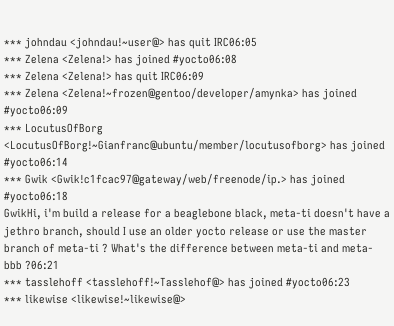*** johndau <johndau!~user@> has quit IRC06:05
*** Zelena <Zelena!> has joined #yocto06:08
*** Zelena <Zelena!> has quit IRC06:09
*** Zelena <Zelena!~frozen@gentoo/developer/amynka> has joined #yocto06:09
*** LocutusOfBorg <LocutusOfBorg!~Gianfranc@ubuntu/member/locutusofborg> has joined #yocto06:14
*** Gwik <Gwik!c1fcac97@gateway/web/freenode/ip.> has joined #yocto06:18
GwikHi, i'm build a release for a beaglebone black, meta-ti doesn't have a jethro branch, should I use an older yocto release or use the master branch of meta-ti ? What's the difference between meta-ti and meta-bbb ?06:21
*** tasslehoff <tasslehoff!~Tasslehof@> has joined #yocto06:23
*** likewise <likewise!~likewise@>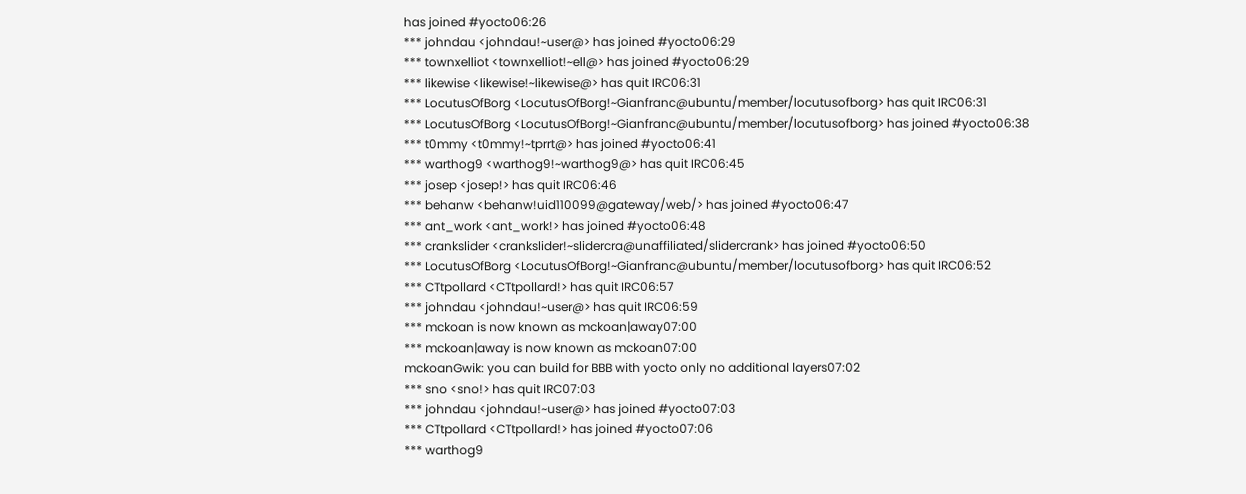has joined #yocto06:26
*** johndau <johndau!~user@> has joined #yocto06:29
*** townxelliot <townxelliot!~ell@> has joined #yocto06:29
*** likewise <likewise!~likewise@> has quit IRC06:31
*** LocutusOfBorg <LocutusOfBorg!~Gianfranc@ubuntu/member/locutusofborg> has quit IRC06:31
*** LocutusOfBorg <LocutusOfBorg!~Gianfranc@ubuntu/member/locutusofborg> has joined #yocto06:38
*** t0mmy <t0mmy!~tprrt@> has joined #yocto06:41
*** warthog9 <warthog9!~warthog9@> has quit IRC06:45
*** josep <josep!> has quit IRC06:46
*** behanw <behanw!uid110099@gateway/web/> has joined #yocto06:47
*** ant_work <ant_work!> has joined #yocto06:48
*** crankslider <crankslider!~slidercra@unaffiliated/slidercrank> has joined #yocto06:50
*** LocutusOfBorg <LocutusOfBorg!~Gianfranc@ubuntu/member/locutusofborg> has quit IRC06:52
*** CTtpollard <CTtpollard!> has quit IRC06:57
*** johndau <johndau!~user@> has quit IRC06:59
*** mckoan is now known as mckoan|away07:00
*** mckoan|away is now known as mckoan07:00
mckoanGwik: you can build for BBB with yocto only no additional layers07:02
*** sno <sno!> has quit IRC07:03
*** johndau <johndau!~user@> has joined #yocto07:03
*** CTtpollard <CTtpollard!> has joined #yocto07:06
*** warthog9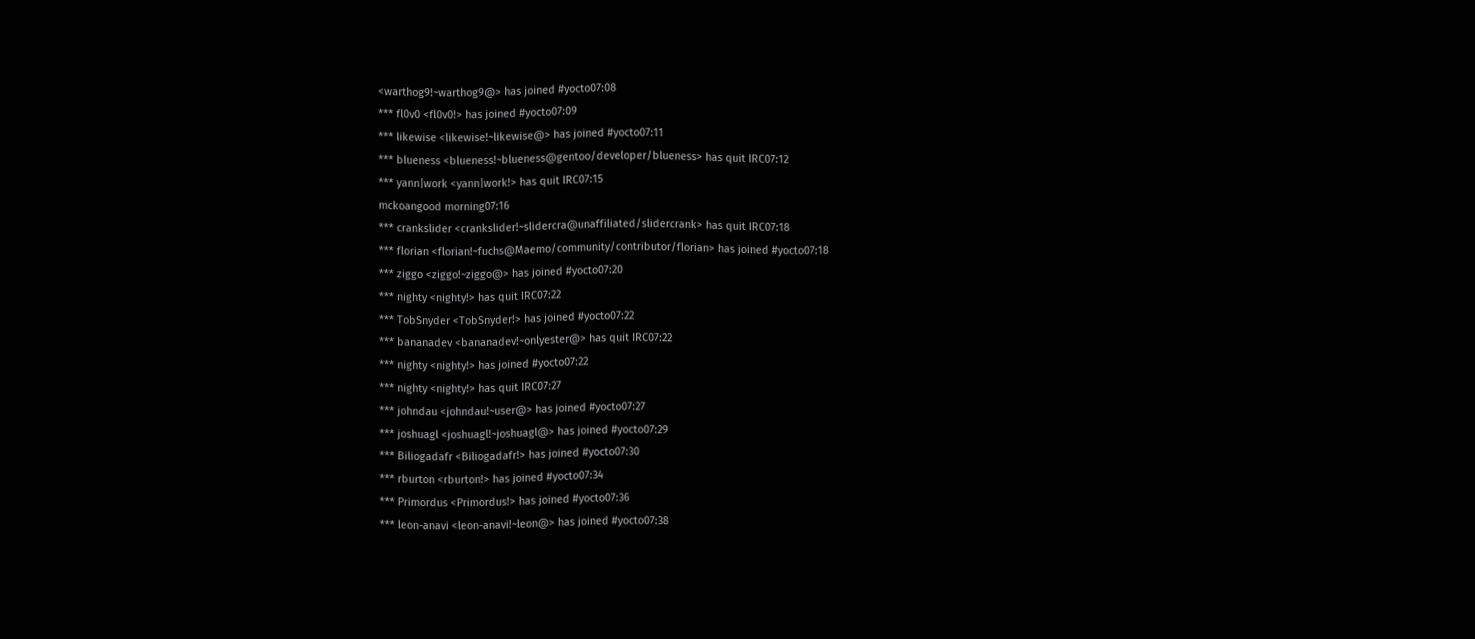<warthog9!~warthog9@> has joined #yocto07:08
*** fl0v0 <fl0v0!> has joined #yocto07:09
*** likewise <likewise!~likewise@> has joined #yocto07:11
*** blueness <blueness!~blueness@gentoo/developer/blueness> has quit IRC07:12
*** yann|work <yann|work!> has quit IRC07:15
mckoangood morning07:16
*** crankslider <crankslider!~slidercra@unaffiliated/slidercrank> has quit IRC07:18
*** florian <florian!~fuchs@Maemo/community/contributor/florian> has joined #yocto07:18
*** ziggo <ziggo!~ziggo@> has joined #yocto07:20
*** nighty <nighty!> has quit IRC07:22
*** TobSnyder <TobSnyder!> has joined #yocto07:22
*** bananadev <bananadev!~onlyester@> has quit IRC07:22
*** nighty <nighty!> has joined #yocto07:22
*** nighty <nighty!> has quit IRC07:27
*** johndau <johndau!~user@> has joined #yocto07:27
*** joshuagl <joshuagl!~joshuagl@> has joined #yocto07:29
*** Biliogadafr <Biliogadafr!> has joined #yocto07:30
*** rburton <rburton!> has joined #yocto07:34
*** Primordus <Primordus!> has joined #yocto07:36
*** leon-anavi <leon-anavi!~leon@> has joined #yocto07:38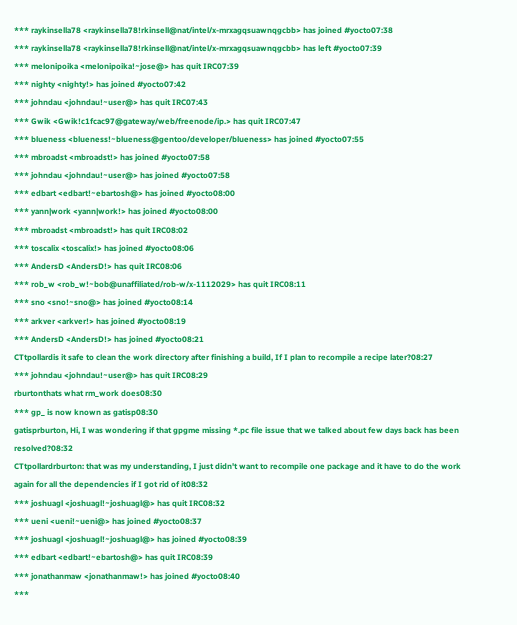*** raykinsella78 <raykinsella78!rkinsell@nat/intel/x-mrxagqsuawnqgcbb> has joined #yocto07:38
*** raykinsella78 <raykinsella78!rkinsell@nat/intel/x-mrxagqsuawnqgcbb> has left #yocto07:39
*** melonipoika <melonipoika!~jose@> has quit IRC07:39
*** nighty <nighty!> has joined #yocto07:42
*** johndau <johndau!~user@> has quit IRC07:43
*** Gwik <Gwik!c1fcac97@gateway/web/freenode/ip.> has quit IRC07:47
*** blueness <blueness!~blueness@gentoo/developer/blueness> has joined #yocto07:55
*** mbroadst <mbroadst!> has joined #yocto07:58
*** johndau <johndau!~user@> has joined #yocto07:58
*** edbart <edbart!~ebartosh@> has joined #yocto08:00
*** yann|work <yann|work!> has joined #yocto08:00
*** mbroadst <mbroadst!> has quit IRC08:02
*** toscalix <toscalix!> has joined #yocto08:06
*** AndersD <AndersD!> has quit IRC08:06
*** rob_w <rob_w!~bob@unaffiliated/rob-w/x-1112029> has quit IRC08:11
*** sno <sno!~sno@> has joined #yocto08:14
*** arkver <arkver!> has joined #yocto08:19
*** AndersD <AndersD!> has joined #yocto08:21
CTtpollardis it safe to clean the work directory after finishing a build, If I plan to recompile a recipe later?08:27
*** johndau <johndau!~user@> has quit IRC08:29
rburtonthats what rm_work does08:30
*** gp_ is now known as gatisp08:30
gatisprburton, Hi, I was wondering if that gpgme missing *.pc file issue that we talked about few days back has been resolved?08:32
CTtpollardrburton: that was my understanding, I just didn't want to recompile one package and it have to do the work again for all the dependencies if I got rid of it08:32
*** joshuagl <joshuagl!~joshuagl@> has quit IRC08:32
*** ueni <ueni!~ueni@> has joined #yocto08:37
*** joshuagl <joshuagl!~joshuagl@> has joined #yocto08:39
*** edbart <edbart!~ebartosh@> has quit IRC08:39
*** jonathanmaw <jonathanmaw!> has joined #yocto08:40
***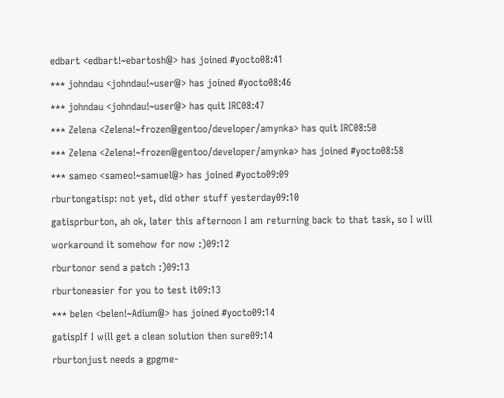edbart <edbart!~ebartosh@> has joined #yocto08:41
*** johndau <johndau!~user@> has joined #yocto08:46
*** johndau <johndau!~user@> has quit IRC08:47
*** Zelena <Zelena!~frozen@gentoo/developer/amynka> has quit IRC08:50
*** Zelena <Zelena!~frozen@gentoo/developer/amynka> has joined #yocto08:58
*** sameo <sameo!~samuel@> has joined #yocto09:09
rburtongatisp: not yet, did other stuff yesterday09:10
gatisprburton, ah ok, later this afternoon I am returning back to that task, so I will workaround it somehow for now :)09:12
rburtonor send a patch :)09:13
rburtoneasier for you to test it09:13
*** belen <belen!~Adium@> has joined #yocto09:14
gatispIf I will get a clean solution then sure09:14
rburtonjust needs a gpgme-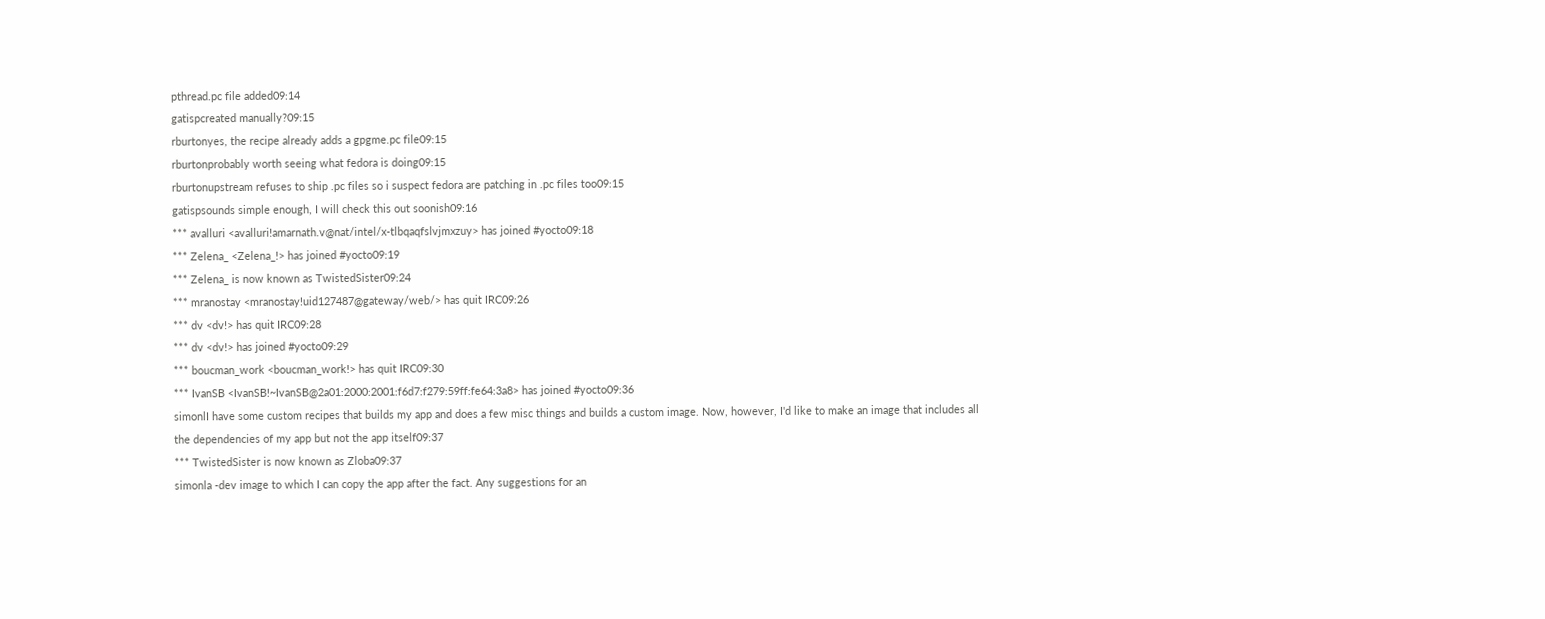pthread.pc file added09:14
gatispcreated manually?09:15
rburtonyes, the recipe already adds a gpgme.pc file09:15
rburtonprobably worth seeing what fedora is doing09:15
rburtonupstream refuses to ship .pc files so i suspect fedora are patching in .pc files too09:15
gatispsounds simple enough, I will check this out soonish09:16
*** avalluri <avalluri!amarnath.v@nat/intel/x-tlbqaqfslvjmxzuy> has joined #yocto09:18
*** Zelena_ <Zelena_!> has joined #yocto09:19
*** Zelena_ is now known as TwistedSister09:24
*** mranostay <mranostay!uid127487@gateway/web/> has quit IRC09:26
*** dv <dv!> has quit IRC09:28
*** dv <dv!> has joined #yocto09:29
*** boucman_work <boucman_work!> has quit IRC09:30
*** IvanSB <IvanSB!~IvanSB@2a01:2000:2001:f6d7:f279:59ff:fe64:3a8> has joined #yocto09:36
simonlI have some custom recipes that builds my app and does a few misc things and builds a custom image. Now, however, I'd like to make an image that includes all the dependencies of my app but not the app itself09:37
*** TwistedSister is now known as Zloba09:37
simonla -dev image to which I can copy the app after the fact. Any suggestions for an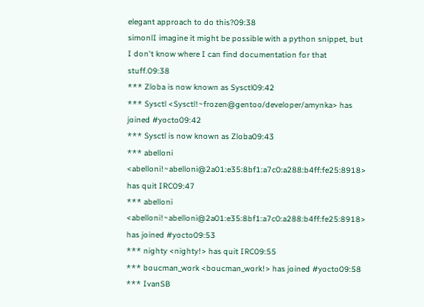elegant approach to do this?09:38
simonlI imagine it might be possible with a python snippet, but I don't know where I can find documentation for that stuff.09:38
*** Zloba is now known as Sysctl09:42
*** Sysctl <Sysctl!~frozen@gentoo/developer/amynka> has joined #yocto09:42
*** Sysctl is now known as Zloba09:43
*** abelloni <abelloni!~abelloni@2a01:e35:8bf1:a7c0:a288:b4ff:fe25:8918> has quit IRC09:47
*** abelloni <abelloni!~abelloni@2a01:e35:8bf1:a7c0:a288:b4ff:fe25:8918> has joined #yocto09:53
*** nighty <nighty!> has quit IRC09:55
*** boucman_work <boucman_work!> has joined #yocto09:58
*** IvanSB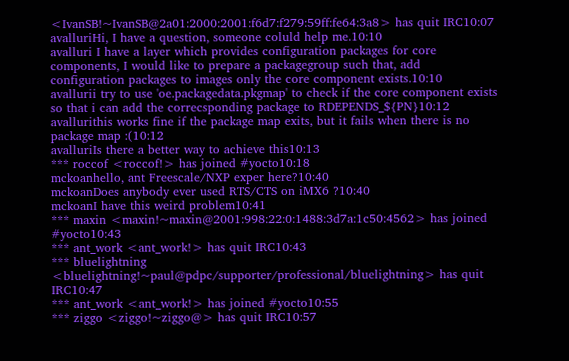<IvanSB!~IvanSB@2a01:2000:2001:f6d7:f279:59ff:fe64:3a8> has quit IRC10:07
avalluriHi, I have a question, someone coluld help me.10:10
avalluri I have a layer which provides configuration packages for core components, I would like to prepare a packagegroup such that, add configuration packages to images only the core component exists.10:10
avallurii try to use 'oe.packagedata.pkgmap' to check if the core component exists so that i can add the correcsponding package to RDEPENDS_${PN}10:12
avallurithis works fine if the package map exits, but it fails when there is no package map :(10:12
avalluriIs there a better way to achieve this10:13
*** roccof <roccof!> has joined #yocto10:18
mckoanhello, ant Freescale/NXP exper here?10:40
mckoanDoes anybody ever used RTS/CTS on iMX6 ?10:40
mckoanI have this weird problem10:41
*** maxin <maxin!~maxin@2001:998:22:0:1488:3d7a:1c50:4562> has joined #yocto10:43
*** ant_work <ant_work!> has quit IRC10:43
*** bluelightning <bluelightning!~paul@pdpc/supporter/professional/bluelightning> has quit IRC10:47
*** ant_work <ant_work!> has joined #yocto10:55
*** ziggo <ziggo!~ziggo@> has quit IRC10:57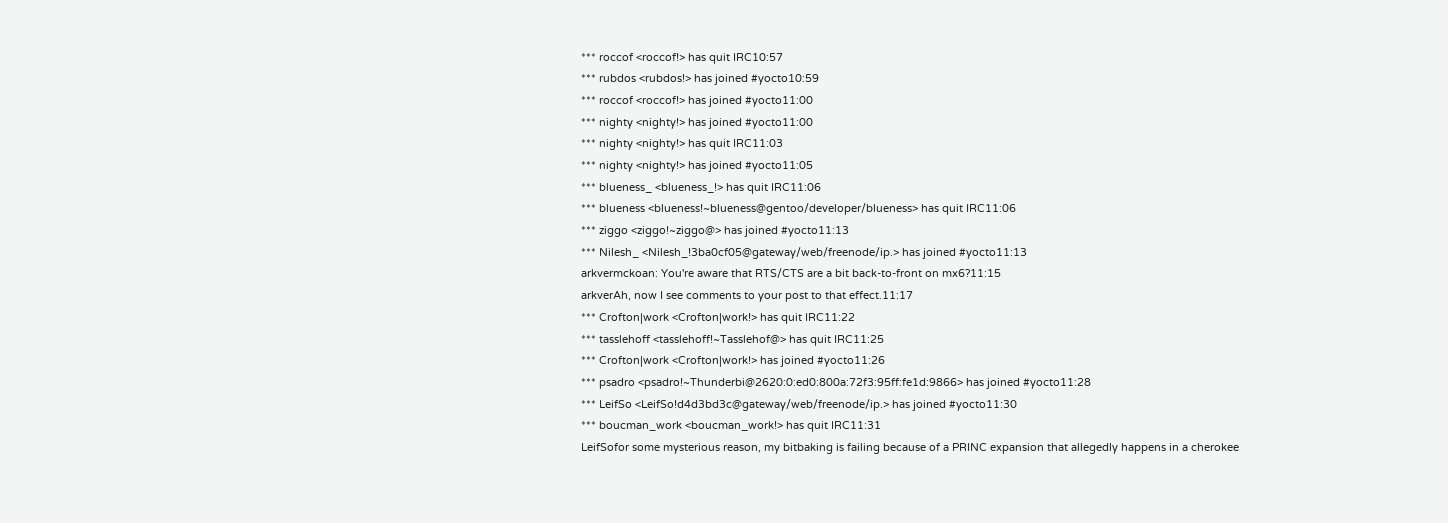*** roccof <roccof!> has quit IRC10:57
*** rubdos <rubdos!> has joined #yocto10:59
*** roccof <roccof!> has joined #yocto11:00
*** nighty <nighty!> has joined #yocto11:00
*** nighty <nighty!> has quit IRC11:03
*** nighty <nighty!> has joined #yocto11:05
*** blueness_ <blueness_!> has quit IRC11:06
*** blueness <blueness!~blueness@gentoo/developer/blueness> has quit IRC11:06
*** ziggo <ziggo!~ziggo@> has joined #yocto11:13
*** Nilesh_ <Nilesh_!3ba0cf05@gateway/web/freenode/ip.> has joined #yocto11:13
arkvermckoan: You're aware that RTS/CTS are a bit back-to-front on mx6?11:15
arkverAh, now I see comments to your post to that effect.11:17
*** Crofton|work <Crofton|work!> has quit IRC11:22
*** tasslehoff <tasslehoff!~Tasslehof@> has quit IRC11:25
*** Crofton|work <Crofton|work!> has joined #yocto11:26
*** psadro <psadro!~Thunderbi@2620:0:ed0:800a:72f3:95ff:fe1d:9866> has joined #yocto11:28
*** LeifSo <LeifSo!d4d3bd3c@gateway/web/freenode/ip.> has joined #yocto11:30
*** boucman_work <boucman_work!> has quit IRC11:31
LeifSofor some mysterious reason, my bitbaking is failing because of a PRINC expansion that allegedly happens in a cherokee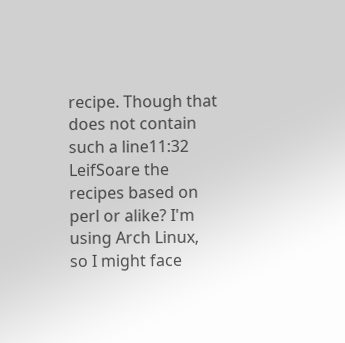recipe. Though that does not contain such a line11:32
LeifSoare the recipes based on perl or alike? I'm using Arch Linux, so I might face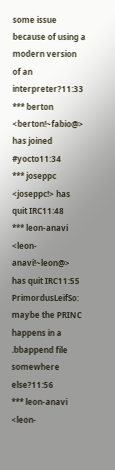some issue because of using a modern version of an interpreter?11:33
*** berton <berton!~fabio@> has joined #yocto11:34
*** joseppc <joseppc!> has quit IRC11:48
*** leon-anavi <leon-anavi!~leon@> has quit IRC11:55
PrimordusLeifSo: maybe the PRINC happens in a .bbappend file somewhere else?11:56
*** leon-anavi <leon-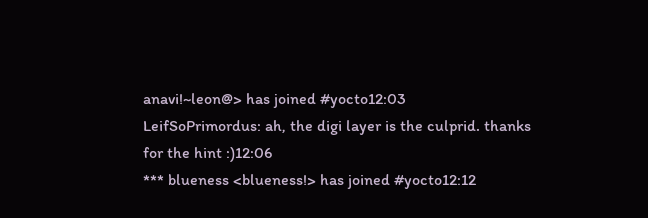anavi!~leon@> has joined #yocto12:03
LeifSoPrimordus: ah, the digi layer is the culprid. thanks for the hint :)12:06
*** blueness <blueness!> has joined #yocto12:12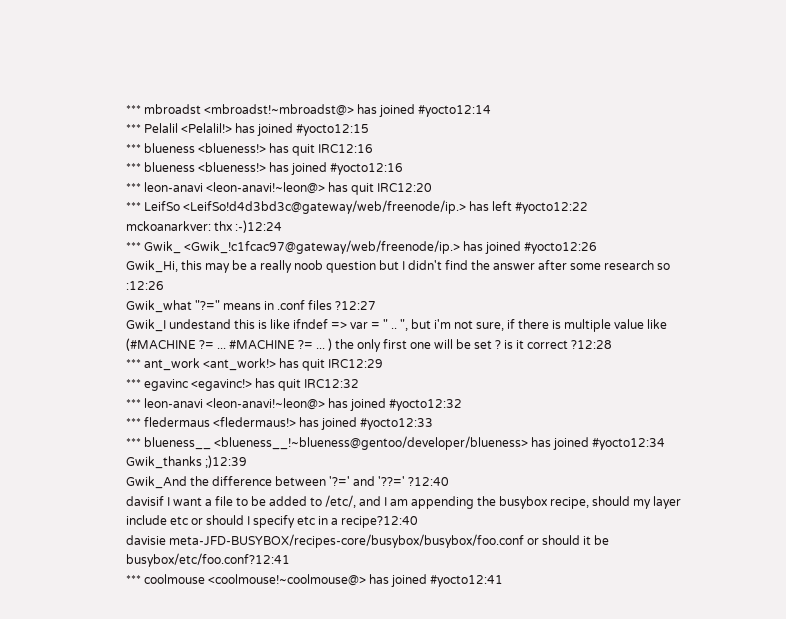*** mbroadst <mbroadst!~mbroadst@> has joined #yocto12:14
*** Pelalil <Pelalil!> has joined #yocto12:15
*** blueness <blueness!> has quit IRC12:16
*** blueness <blueness!> has joined #yocto12:16
*** leon-anavi <leon-anavi!~leon@> has quit IRC12:20
*** LeifSo <LeifSo!d4d3bd3c@gateway/web/freenode/ip.> has left #yocto12:22
mckoanarkver: thx :-)12:24
*** Gwik_ <Gwik_!c1fcac97@gateway/web/freenode/ip.> has joined #yocto12:26
Gwik_Hi, this may be a really noob question but I didn't find the answer after some research so :12:26
Gwik_what "?=" means in .conf files ?12:27
Gwik_I undestand this is like ifndef => var = " .. ", but i'm not sure, if there is multiple value like (#MACHINE ?= ... #MACHINE ?= ... ) the only first one will be set ? is it correct ?12:28
*** ant_work <ant_work!> has quit IRC12:29
*** egavinc <egavinc!> has quit IRC12:32
*** leon-anavi <leon-anavi!~leon@> has joined #yocto12:32
*** fledermaus <fledermaus!> has joined #yocto12:33
*** blueness__ <blueness__!~blueness@gentoo/developer/blueness> has joined #yocto12:34
Gwik_thanks ;)12:39
Gwik_And the difference between '?=' and '??=' ?12:40
davisif I want a file to be added to /etc/, and I am appending the busybox recipe, should my layer include etc or should I specify etc in a recipe?12:40
davisie meta-JFD-BUSYBOX/recipes-core/busybox/busybox/foo.conf or should it be busybox/etc/foo.conf?12:41
*** coolmouse <coolmouse!~coolmouse@> has joined #yocto12:41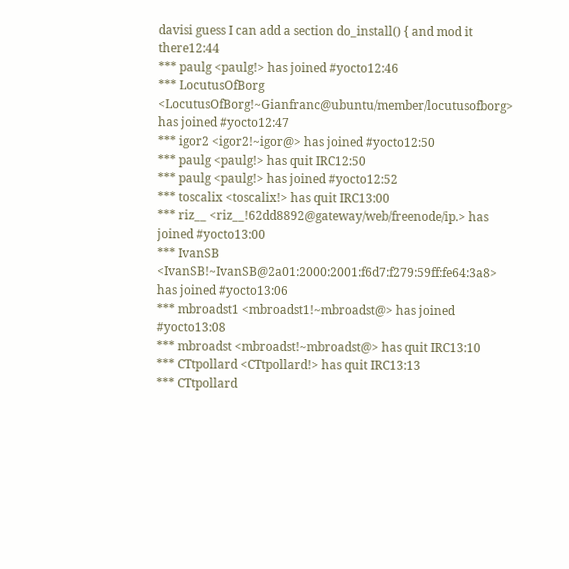davisi guess I can add a section do_install() { and mod it there12:44
*** paulg <paulg!> has joined #yocto12:46
*** LocutusOfBorg <LocutusOfBorg!~Gianfranc@ubuntu/member/locutusofborg> has joined #yocto12:47
*** igor2 <igor2!~igor@> has joined #yocto12:50
*** paulg <paulg!> has quit IRC12:50
*** paulg <paulg!> has joined #yocto12:52
*** toscalix <toscalix!> has quit IRC13:00
*** riz__ <riz__!62dd8892@gateway/web/freenode/ip.> has joined #yocto13:00
*** IvanSB <IvanSB!~IvanSB@2a01:2000:2001:f6d7:f279:59ff:fe64:3a8> has joined #yocto13:06
*** mbroadst1 <mbroadst1!~mbroadst@> has joined #yocto13:08
*** mbroadst <mbroadst!~mbroadst@> has quit IRC13:10
*** CTtpollard <CTtpollard!> has quit IRC13:13
*** CTtpollard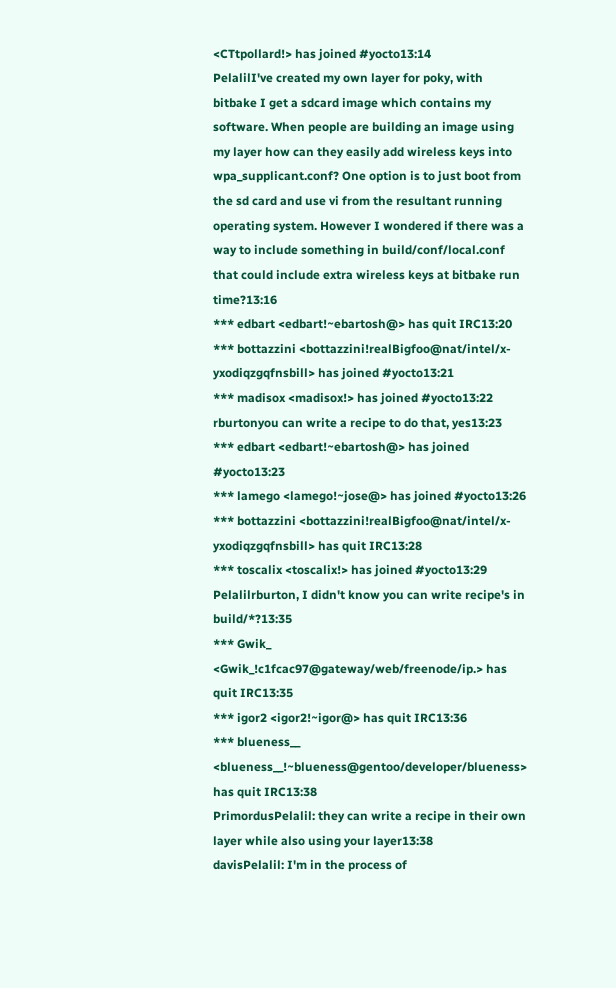<CTtpollard!> has joined #yocto13:14
PelalilI've created my own layer for poky, with bitbake I get a sdcard image which contains my software. When people are building an image using my layer how can they easily add wireless keys into wpa_supplicant.conf? One option is to just boot from the sd card and use vi from the resultant running operating system. However I wondered if there was a way to include something in build/conf/local.conf that could include extra wireless keys at bitbake run time?13:16
*** edbart <edbart!~ebartosh@> has quit IRC13:20
*** bottazzini <bottazzini!realBigfoo@nat/intel/x-yxodiqzgqfnsbill> has joined #yocto13:21
*** madisox <madisox!> has joined #yocto13:22
rburtonyou can write a recipe to do that, yes13:23
*** edbart <edbart!~ebartosh@> has joined #yocto13:23
*** lamego <lamego!~jose@> has joined #yocto13:26
*** bottazzini <bottazzini!realBigfoo@nat/intel/x-yxodiqzgqfnsbill> has quit IRC13:28
*** toscalix <toscalix!> has joined #yocto13:29
Pelalilrburton, I didn't know you can write recipe's in build/*?13:35
*** Gwik_ <Gwik_!c1fcac97@gateway/web/freenode/ip.> has quit IRC13:35
*** igor2 <igor2!~igor@> has quit IRC13:36
*** blueness__ <blueness__!~blueness@gentoo/developer/blueness> has quit IRC13:38
PrimordusPelalil: they can write a recipe in their own layer while also using your layer13:38
davisPelalil: I'm in the process of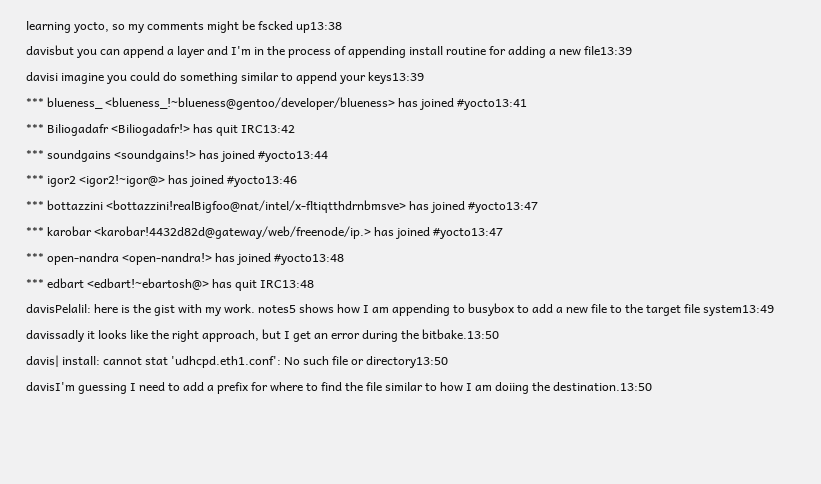learning yocto, so my comments might be fscked up13:38
davisbut you can append a layer and I'm in the process of appending install routine for adding a new file13:39
davisi imagine you could do something similar to append your keys13:39
*** blueness_ <blueness_!~blueness@gentoo/developer/blueness> has joined #yocto13:41
*** Biliogadafr <Biliogadafr!> has quit IRC13:42
*** soundgains <soundgains!> has joined #yocto13:44
*** igor2 <igor2!~igor@> has joined #yocto13:46
*** bottazzini <bottazzini!realBigfoo@nat/intel/x-fltiqtthdrnbmsve> has joined #yocto13:47
*** karobar <karobar!4432d82d@gateway/web/freenode/ip.> has joined #yocto13:47
*** open-nandra <open-nandra!> has joined #yocto13:48
*** edbart <edbart!~ebartosh@> has quit IRC13:48
davisPelalil: here is the gist with my work. notes5 shows how I am appending to busybox to add a new file to the target file system13:49
davissadly it looks like the right approach, but I get an error during the bitbake.13:50
davis| install: cannot stat 'udhcpd.eth1.conf': No such file or directory13:50
davisI'm guessing I need to add a prefix for where to find the file similar to how I am doiing the destination.13:50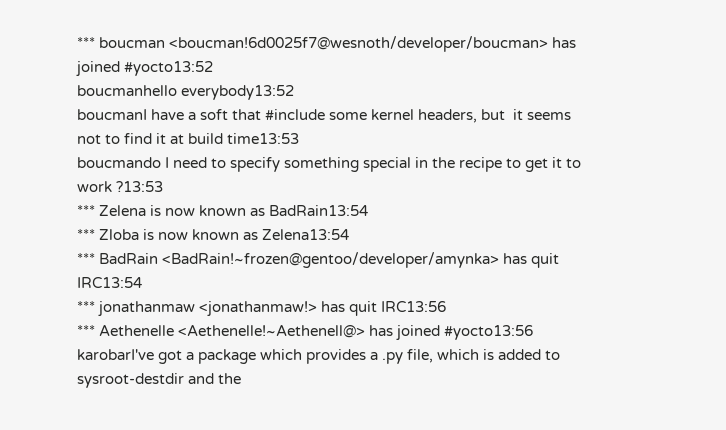*** boucman <boucman!6d0025f7@wesnoth/developer/boucman> has joined #yocto13:52
boucmanhello everybody13:52
boucmanI have a soft that #include some kernel headers, but  it seems not to find it at build time13:53
boucmando I need to specify something special in the recipe to get it to work ?13:53
*** Zelena is now known as BadRain13:54
*** Zloba is now known as Zelena13:54
*** BadRain <BadRain!~frozen@gentoo/developer/amynka> has quit IRC13:54
*** jonathanmaw <jonathanmaw!> has quit IRC13:56
*** Aethenelle <Aethenelle!~Aethenell@> has joined #yocto13:56
karobarI've got a package which provides a .py file, which is added to sysroot-destdir and the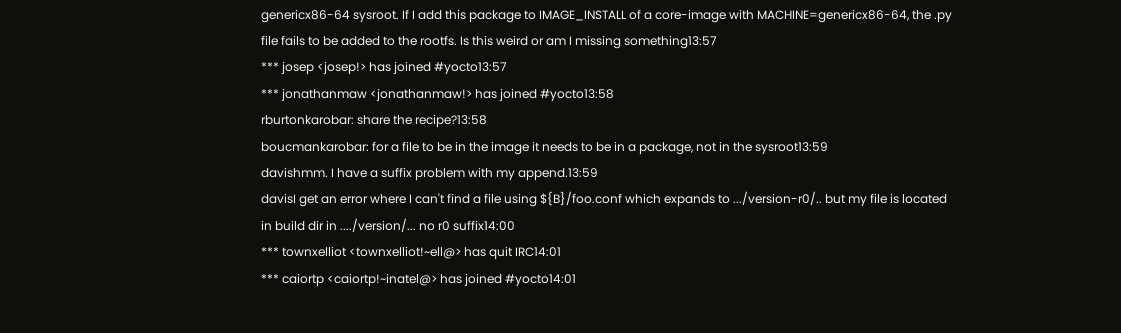genericx86-64 sysroot. If I add this package to IMAGE_INSTALL of a core-image with MACHINE=genericx86-64, the .py file fails to be added to the rootfs. Is this weird or am I missing something13:57
*** josep <josep!> has joined #yocto13:57
*** jonathanmaw <jonathanmaw!> has joined #yocto13:58
rburtonkarobar: share the recipe?13:58
boucmankarobar: for a file to be in the image it needs to be in a package, not in the sysroot13:59
davishmm. I have a suffix problem with my append.13:59
davisI get an error where I can't find a file using ${B}/foo.conf which expands to .../version-r0/.. but my file is located in build dir in ..../version/... no r0 suffix14:00
*** townxelliot <townxelliot!~ell@> has quit IRC14:01
*** caiortp <caiortp!~inatel@> has joined #yocto14:01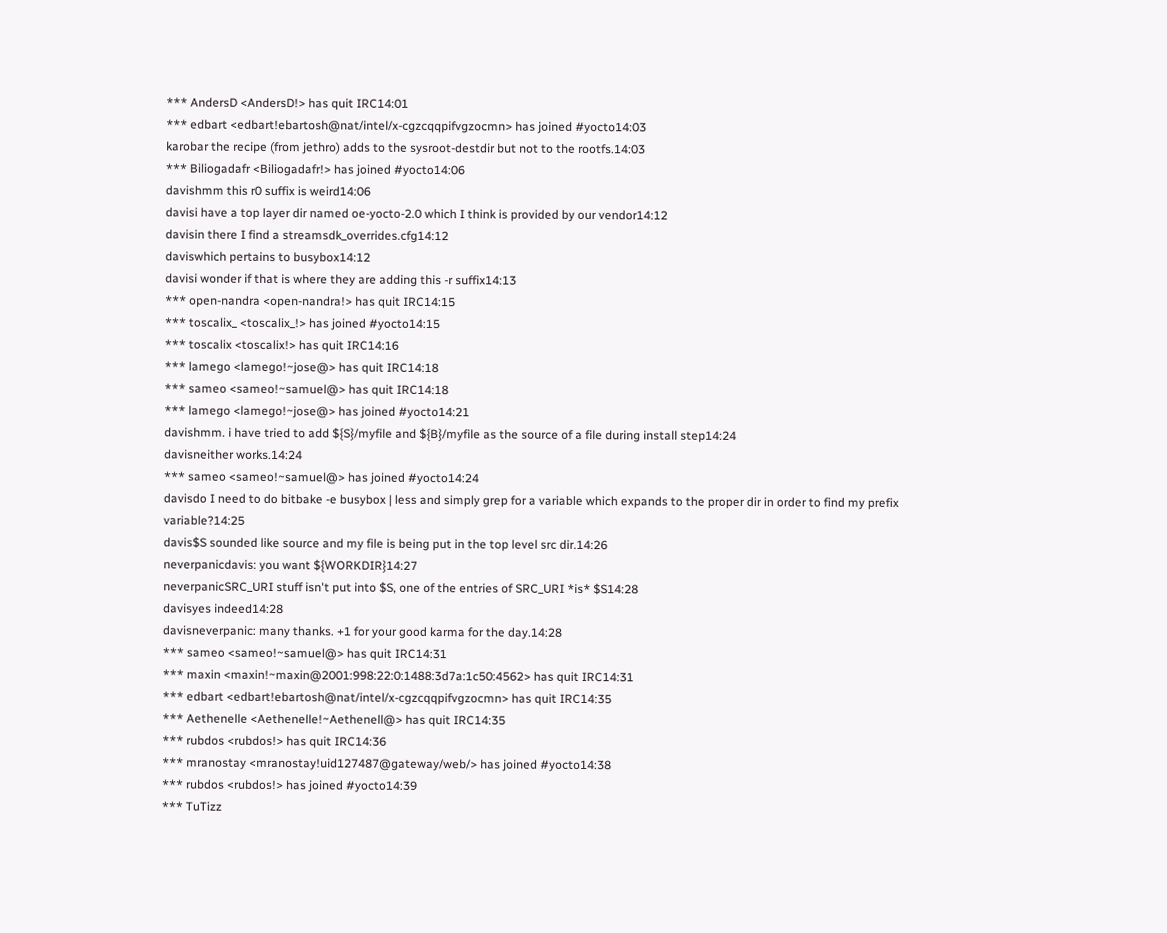*** AndersD <AndersD!> has quit IRC14:01
*** edbart <edbart!ebartosh@nat/intel/x-cgzcqqpifvgzocmn> has joined #yocto14:03
karobar the recipe (from jethro) adds to the sysroot-destdir but not to the rootfs.14:03
*** Biliogadafr <Biliogadafr!> has joined #yocto14:06
davishmm this r0 suffix is weird14:06
davisi have a top layer dir named oe-yocto-2.0 which I think is provided by our vendor14:12
davisin there I find a streamsdk_overrides.cfg14:12
daviswhich pertains to busybox14:12
davisi wonder if that is where they are adding this -r suffix14:13
*** open-nandra <open-nandra!> has quit IRC14:15
*** toscalix_ <toscalix_!> has joined #yocto14:15
*** toscalix <toscalix!> has quit IRC14:16
*** lamego <lamego!~jose@> has quit IRC14:18
*** sameo <sameo!~samuel@> has quit IRC14:18
*** lamego <lamego!~jose@> has joined #yocto14:21
davishmm. i have tried to add ${S}/myfile and ${B}/myfile as the source of a file during install step14:24
davisneither works.14:24
*** sameo <sameo!~samuel@> has joined #yocto14:24
davisdo I need to do bitbake -e busybox | less and simply grep for a variable which expands to the proper dir in order to find my prefix variable?14:25
davis$S sounded like source and my file is being put in the top level src dir.14:26
neverpanicdavis: you want ${WORKDIR}14:27
neverpanicSRC_URI stuff isn't put into $S, one of the entries of SRC_URI *is* $S14:28
davisyes indeed14:28
davisneverpanic: many thanks. +1 for your good karma for the day.14:28
*** sameo <sameo!~samuel@> has quit IRC14:31
*** maxin <maxin!~maxin@2001:998:22:0:1488:3d7a:1c50:4562> has quit IRC14:31
*** edbart <edbart!ebartosh@nat/intel/x-cgzcqqpifvgzocmn> has quit IRC14:35
*** Aethenelle <Aethenelle!~Aethenell@> has quit IRC14:35
*** rubdos <rubdos!> has quit IRC14:36
*** mranostay <mranostay!uid127487@gateway/web/> has joined #yocto14:38
*** rubdos <rubdos!> has joined #yocto14:39
*** TuTizz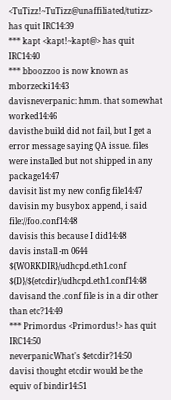<TuTizz!~TuTizz@unaffiliated/tutizz> has quit IRC14:39
*** kapt <kapt!~kapt@> has quit IRC14:40
*** bboozzoo is now known as mborzecki14:43
davisneverpanic: hmm. that somewhat worked14:46
davisthe build did not fail, but I get a error message saying QA issue. files were installed but not shipped in any package14:47
davisit list my new config file14:47
davisin my busybox append, i said file://foo.conf14:48
davisis this because I did14:48
davis install -m 0644 ${WORKDIR}/udhcpd.eth1.conf ${D}/${etcdir}/udhcpd.eth1.conf14:48
davisand the .conf file is in a dir other than etc?14:49
*** Primordus <Primordus!> has quit IRC14:50
neverpanicWhat's $etcdir?14:50
davisi thought etcdir would be the equiv of bindir14:51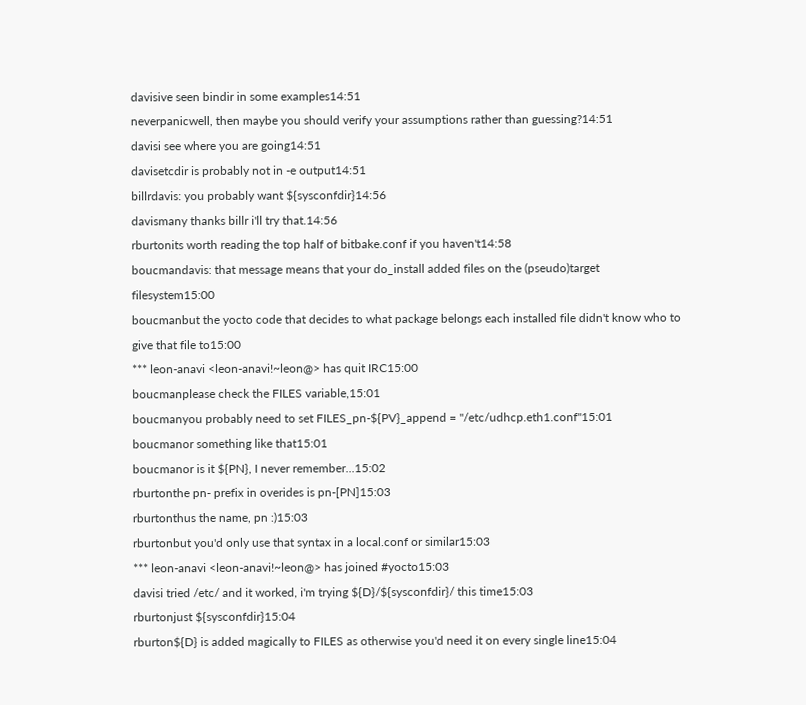davisive seen bindir in some examples14:51
neverpanicwell, then maybe you should verify your assumptions rather than guessing?14:51
davisi see where you are going14:51
davisetcdir is probably not in -e output14:51
billrdavis: you probably want ${sysconfdir}14:56
davismany thanks billr i'll try that.14:56
rburtonits worth reading the top half of bitbake.conf if you haven't14:58
boucmandavis: that message means that your do_install added files on the (pseudo)target filesystem15:00
boucmanbut the yocto code that decides to what package belongs each installed file didn't know who to give that file to15:00
*** leon-anavi <leon-anavi!~leon@> has quit IRC15:00
boucmanplease check the FILES variable,15:01
boucmanyou probably need to set FILES_pn-${PV}_append = "/etc/udhcp.eth1.conf"15:01
boucmanor something like that15:01
boucmanor is it ${PN}, I never remember...15:02
rburtonthe pn- prefix in overides is pn-[PN]15:03
rburtonthus the name, pn :)15:03
rburtonbut you'd only use that syntax in a local.conf or similar15:03
*** leon-anavi <leon-anavi!~leon@> has joined #yocto15:03
davisi tried /etc/ and it worked, i'm trying ${D}/${sysconfdir}/ this time15:03
rburtonjust ${sysconfdir}15:04
rburton${D} is added magically to FILES as otherwise you'd need it on every single line15:04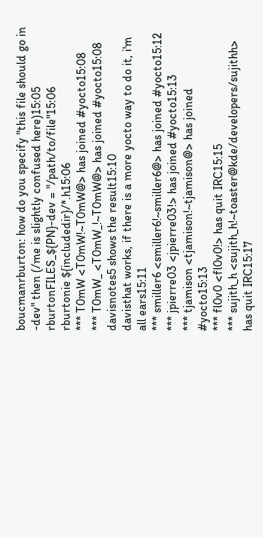boucmanrburton: how do you specify "this file should go in -dev" then (/me is slightly confused here)15:05
rburtonFILES_${PN}-dev = "/path/to/file"15:06
rburtonie ${includedir}/*.h15:06
*** T0mW <T0mW!~T0mW@> has joined #yocto15:08
*** T0mW_ <T0mW_!~T0mW@> has joined #yocto15:08
davisnotes5 shows the result15:10
davisthat works, if there is a more yocto way to do it, i'm all ears15:11
*** smiller6 <smiller6!~smiller6@> has joined #yocto15:12
*** jpierre03 <jpierre03!> has joined #yocto15:13
*** tjamison <tjamison!~tjamison@> has joined #yocto15:13
*** fl0v0 <fl0v0!> has quit IRC15:15
*** sujith_h <sujith_h!~toaster@kde/developers/sujithh> has quit IRC15:17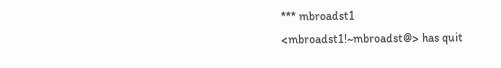*** mbroadst1 <mbroadst1!~mbroadst@> has quit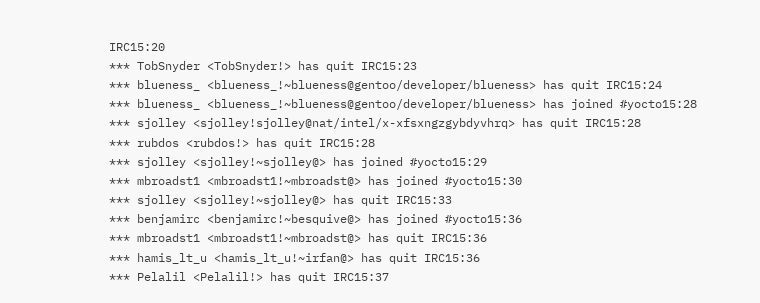IRC15:20
*** TobSnyder <TobSnyder!> has quit IRC15:23
*** blueness_ <blueness_!~blueness@gentoo/developer/blueness> has quit IRC15:24
*** blueness_ <blueness_!~blueness@gentoo/developer/blueness> has joined #yocto15:28
*** sjolley <sjolley!sjolley@nat/intel/x-xfsxngzgybdyvhrq> has quit IRC15:28
*** rubdos <rubdos!> has quit IRC15:28
*** sjolley <sjolley!~sjolley@> has joined #yocto15:29
*** mbroadst1 <mbroadst1!~mbroadst@> has joined #yocto15:30
*** sjolley <sjolley!~sjolley@> has quit IRC15:33
*** benjamirc <benjamirc!~besquive@> has joined #yocto15:36
*** mbroadst1 <mbroadst1!~mbroadst@> has quit IRC15:36
*** hamis_lt_u <hamis_lt_u!~irfan@> has quit IRC15:36
*** Pelalil <Pelalil!> has quit IRC15:37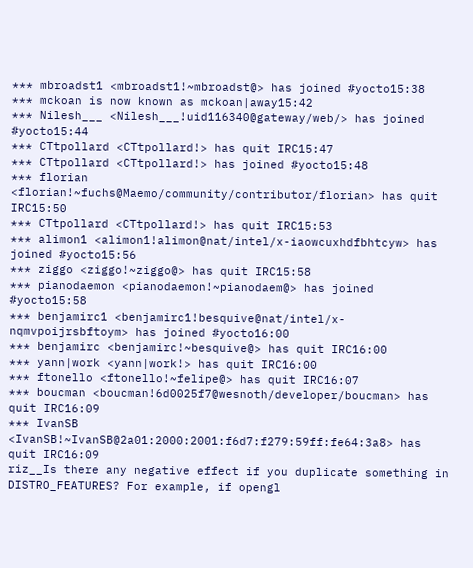*** mbroadst1 <mbroadst1!~mbroadst@> has joined #yocto15:38
*** mckoan is now known as mckoan|away15:42
*** Nilesh___ <Nilesh___!uid116340@gateway/web/> has joined #yocto15:44
*** CTtpollard <CTtpollard!> has quit IRC15:47
*** CTtpollard <CTtpollard!> has joined #yocto15:48
*** florian <florian!~fuchs@Maemo/community/contributor/florian> has quit IRC15:50
*** CTtpollard <CTtpollard!> has quit IRC15:53
*** alimon1 <alimon1!alimon@nat/intel/x-iaowcuxhdfbhtcyw> has joined #yocto15:56
*** ziggo <ziggo!~ziggo@> has quit IRC15:58
*** pianodaemon <pianodaemon!~pianodaem@> has joined #yocto15:58
*** benjamirc1 <benjamirc1!besquive@nat/intel/x-nqmvpoijrsbftoym> has joined #yocto16:00
*** benjamirc <benjamirc!~besquive@> has quit IRC16:00
*** yann|work <yann|work!> has quit IRC16:00
*** ftonello <ftonello!~felipe@> has quit IRC16:07
*** boucman <boucman!6d0025f7@wesnoth/developer/boucman> has quit IRC16:09
*** IvanSB <IvanSB!~IvanSB@2a01:2000:2001:f6d7:f279:59ff:fe64:3a8> has quit IRC16:09
riz__Is there any negative effect if you duplicate something in DISTRO_FEATURES? For example, if opengl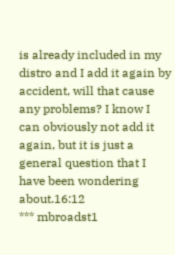is already included in my distro and I add it again by accident, will that cause any problems? I know I can obviously not add it again, but it is just a general question that I have been wondering about.16:12
*** mbroadst1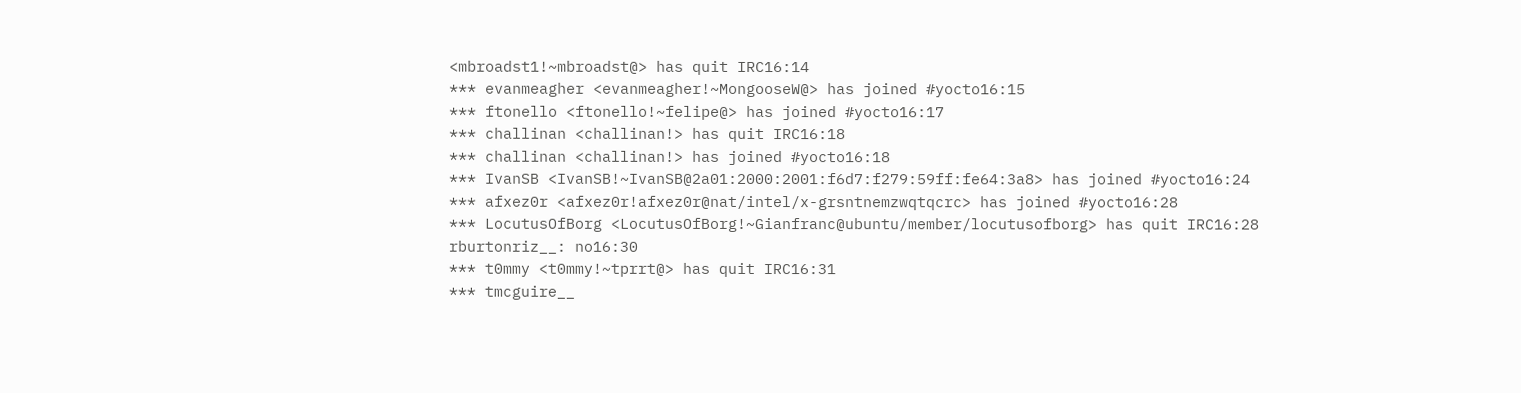<mbroadst1!~mbroadst@> has quit IRC16:14
*** evanmeagher <evanmeagher!~MongooseW@> has joined #yocto16:15
*** ftonello <ftonello!~felipe@> has joined #yocto16:17
*** challinan <challinan!> has quit IRC16:18
*** challinan <challinan!> has joined #yocto16:18
*** IvanSB <IvanSB!~IvanSB@2a01:2000:2001:f6d7:f279:59ff:fe64:3a8> has joined #yocto16:24
*** afxez0r <afxez0r!afxez0r@nat/intel/x-grsntnemzwqtqcrc> has joined #yocto16:28
*** LocutusOfBorg <LocutusOfBorg!~Gianfranc@ubuntu/member/locutusofborg> has quit IRC16:28
rburtonriz__: no16:30
*** t0mmy <t0mmy!~tprrt@> has quit IRC16:31
*** tmcguire__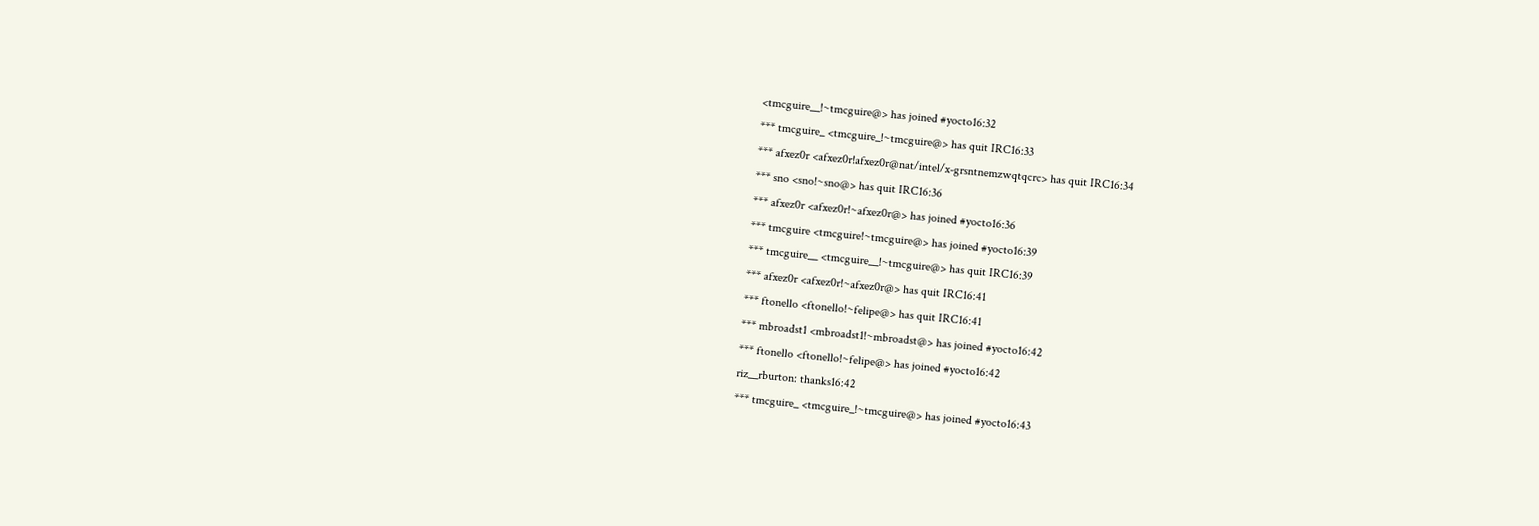<tmcguire__!~tmcguire@> has joined #yocto16:32
*** tmcguire_ <tmcguire_!~tmcguire@> has quit IRC16:33
*** afxez0r <afxez0r!afxez0r@nat/intel/x-grsntnemzwqtqcrc> has quit IRC16:34
*** sno <sno!~sno@> has quit IRC16:36
*** afxez0r <afxez0r!~afxez0r@> has joined #yocto16:36
*** tmcguire <tmcguire!~tmcguire@> has joined #yocto16:39
*** tmcguire__ <tmcguire__!~tmcguire@> has quit IRC16:39
*** afxez0r <afxez0r!~afxez0r@> has quit IRC16:41
*** ftonello <ftonello!~felipe@> has quit IRC16:41
*** mbroadst1 <mbroadst1!~mbroadst@> has joined #yocto16:42
*** ftonello <ftonello!~felipe@> has joined #yocto16:42
riz__rburton: thanks16:42
*** tmcguire_ <tmcguire_!~tmcguire@> has joined #yocto16:43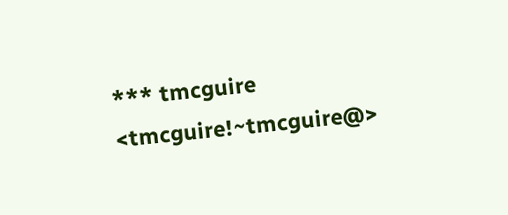*** tmcguire <tmcguire!~tmcguire@>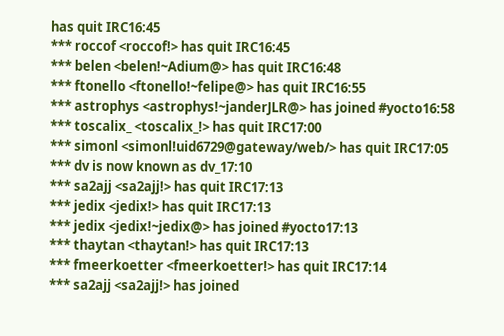has quit IRC16:45
*** roccof <roccof!> has quit IRC16:45
*** belen <belen!~Adium@> has quit IRC16:48
*** ftonello <ftonello!~felipe@> has quit IRC16:55
*** astrophys <astrophys!~janderJLR@> has joined #yocto16:58
*** toscalix_ <toscalix_!> has quit IRC17:00
*** simonl <simonl!uid6729@gateway/web/> has quit IRC17:05
*** dv is now known as dv_17:10
*** sa2ajj <sa2ajj!> has quit IRC17:13
*** jedix <jedix!> has quit IRC17:13
*** jedix <jedix!~jedix@> has joined #yocto17:13
*** thaytan <thaytan!> has quit IRC17:13
*** fmeerkoetter <fmeerkoetter!> has quit IRC17:14
*** sa2ajj <sa2ajj!> has joined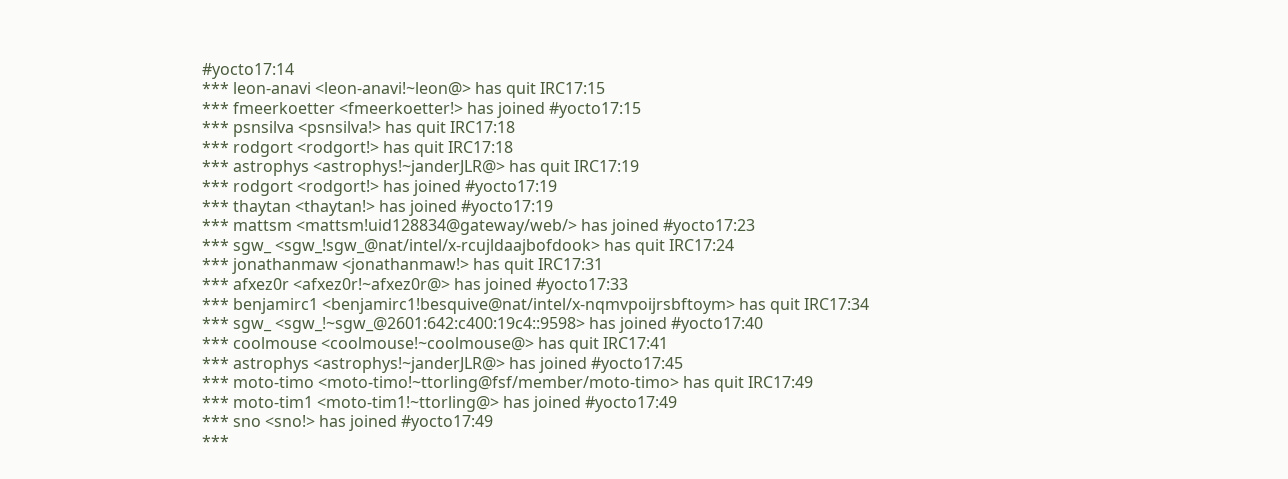#yocto17:14
*** leon-anavi <leon-anavi!~leon@> has quit IRC17:15
*** fmeerkoetter <fmeerkoetter!> has joined #yocto17:15
*** psnsilva <psnsilva!> has quit IRC17:18
*** rodgort <rodgort!> has quit IRC17:18
*** astrophys <astrophys!~janderJLR@> has quit IRC17:19
*** rodgort <rodgort!> has joined #yocto17:19
*** thaytan <thaytan!> has joined #yocto17:19
*** mattsm <mattsm!uid128834@gateway/web/> has joined #yocto17:23
*** sgw_ <sgw_!sgw_@nat/intel/x-rcujldaajbofdook> has quit IRC17:24
*** jonathanmaw <jonathanmaw!> has quit IRC17:31
*** afxez0r <afxez0r!~afxez0r@> has joined #yocto17:33
*** benjamirc1 <benjamirc1!besquive@nat/intel/x-nqmvpoijrsbftoym> has quit IRC17:34
*** sgw_ <sgw_!~sgw_@2601:642:c400:19c4::9598> has joined #yocto17:40
*** coolmouse <coolmouse!~coolmouse@> has quit IRC17:41
*** astrophys <astrophys!~janderJLR@> has joined #yocto17:45
*** moto-timo <moto-timo!~ttorling@fsf/member/moto-timo> has quit IRC17:49
*** moto-tim1 <moto-tim1!~ttorling@> has joined #yocto17:49
*** sno <sno!> has joined #yocto17:49
***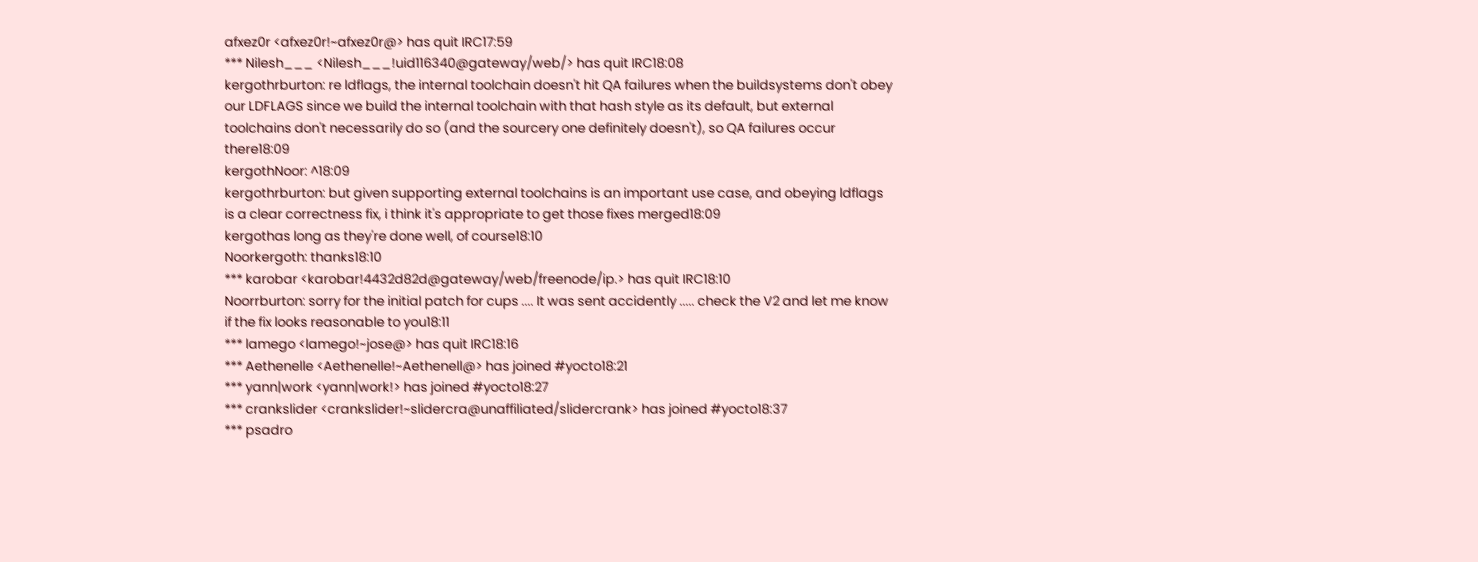afxez0r <afxez0r!~afxez0r@> has quit IRC17:59
*** Nilesh___ <Nilesh___!uid116340@gateway/web/> has quit IRC18:08
kergothrburton: re ldflags, the internal toolchain doesn't hit QA failures when the buildsystems don't obey our LDFLAGS since we build the internal toolchain with that hash style as its default, but external toolchains don't necessarily do so (and the sourcery one definitely doesn't), so QA failures occur there18:09
kergothNoor: ^18:09
kergothrburton: but given supporting external toolchains is an important use case, and obeying ldflags is a clear correctness fix, i think it's appropriate to get those fixes merged18:09
kergothas long as they're done well, of course18:10
Noorkergoth: thanks18:10
*** karobar <karobar!4432d82d@gateway/web/freenode/ip.> has quit IRC18:10
Noorrburton: sorry for the initial patch for cups .... It was sent accidently ..... check the V2 and let me know if the fix looks reasonable to you18:11
*** lamego <lamego!~jose@> has quit IRC18:16
*** Aethenelle <Aethenelle!~Aethenell@> has joined #yocto18:21
*** yann|work <yann|work!> has joined #yocto18:27
*** crankslider <crankslider!~slidercra@unaffiliated/slidercrank> has joined #yocto18:37
*** psadro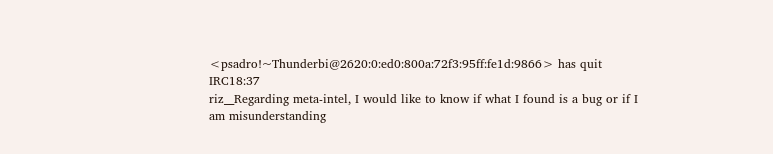<psadro!~Thunderbi@2620:0:ed0:800a:72f3:95ff:fe1d:9866> has quit IRC18:37
riz__Regarding meta-intel, I would like to know if what I found is a bug or if I am misunderstanding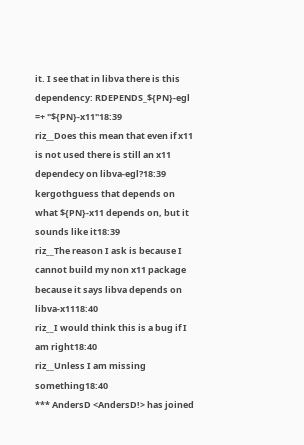it. I see that in libva there is this dependency: RDEPENDS_${PN}-egl =+ "${PN}-x11"18:39
riz__Does this mean that even if x11 is not used there is still an x11 dependecy on libva-egl?18:39
kergothguess that depends on what ${PN}-x11 depends on, but it sounds like it18:39
riz__The reason I ask is because I cannot build my non x11 package because it says libva depends on libva-x1118:40
riz__I would think this is a bug if I am right18:40
riz__Unless I am missing something18:40
*** AndersD <AndersD!> has joined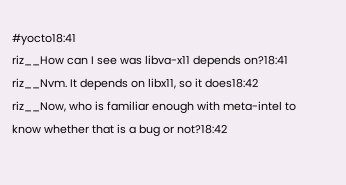#yocto18:41
riz__How can I see was libva-x11 depends on?18:41
riz__Nvm. It depends on libx11, so it does18:42
riz__Now, who is familiar enough with meta-intel to know whether that is a bug or not?18:42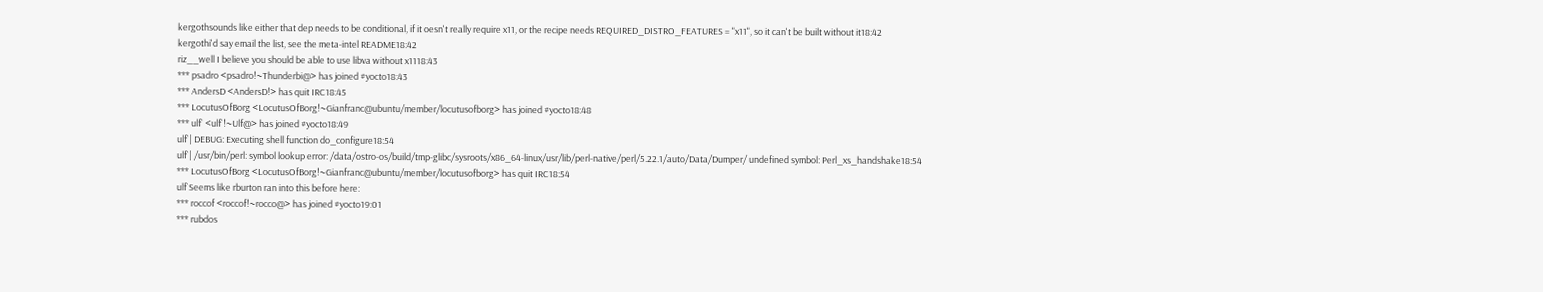kergothsounds like either that dep needs to be conditional, if it oesn't really require x11, or the recipe needs REQUIRED_DISTRO_FEATURES = "x11", so it can't be built without it18:42
kergothi'd say email the list, see the meta-intel README18:42
riz__well I believe you should be able to use libva without x1118:43
*** psadro <psadro!~Thunderbi@> has joined #yocto18:43
*** AndersD <AndersD!> has quit IRC18:45
*** LocutusOfBorg <LocutusOfBorg!~Gianfranc@ubuntu/member/locutusofborg> has joined #yocto18:48
*** ulf` <ulf`!~Ulf@> has joined #yocto18:49
ulf`| DEBUG: Executing shell function do_configure18:54
ulf`| /usr/bin/perl: symbol lookup error: /data/ostro-os/build/tmp-glibc/sysroots/x86_64-linux/usr/lib/perl-native/perl/5.22.1/auto/Data/Dumper/ undefined symbol: Perl_xs_handshake18:54
*** LocutusOfBorg <LocutusOfBorg!~Gianfranc@ubuntu/member/locutusofborg> has quit IRC18:54
ulf`Seems like rburton ran into this before here:
*** roccof <roccof!~rocco@> has joined #yocto19:01
*** rubdos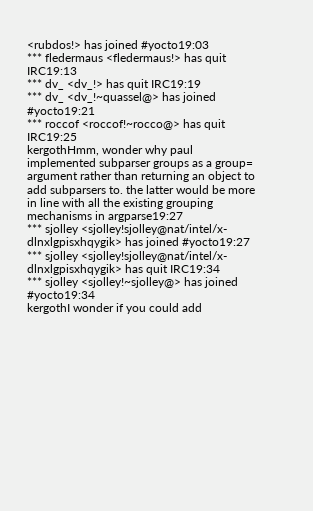<rubdos!> has joined #yocto19:03
*** fledermaus <fledermaus!> has quit IRC19:13
*** dv_ <dv_!> has quit IRC19:19
*** dv_ <dv_!~quassel@> has joined #yocto19:21
*** roccof <roccof!~rocco@> has quit IRC19:25
kergothHmm, wonder why paul implemented subparser groups as a group= argument rather than returning an object to add subparsers to. the latter would be more in line with all the existing grouping mechanisms in argparse19:27
*** sjolley <sjolley!sjolley@nat/intel/x-dlnxlgpisxhqygik> has joined #yocto19:27
*** sjolley <sjolley!sjolley@nat/intel/x-dlnxlgpisxhqygik> has quit IRC19:34
*** sjolley <sjolley!~sjolley@> has joined #yocto19:34
kergothI wonder if you could add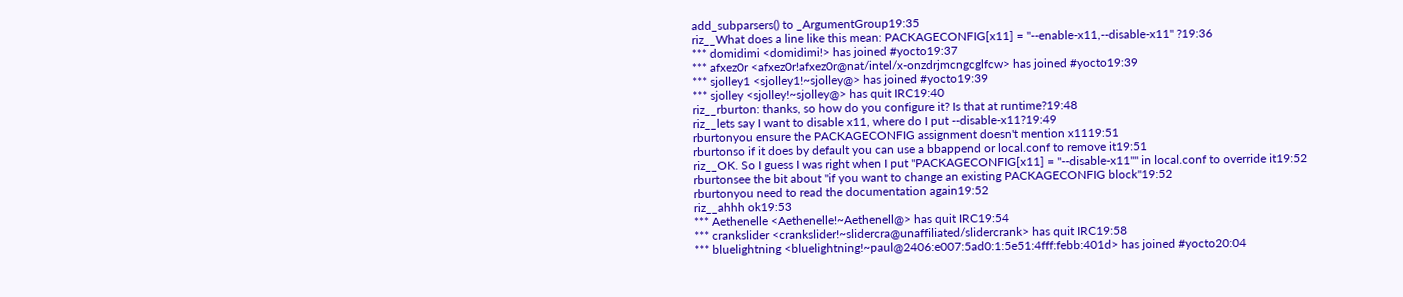add_subparsers() to _ArgumentGroup19:35
riz__What does a line like this mean: PACKAGECONFIG[x11] = "--enable-x11,--disable-x11" ?19:36
*** domidimi <domidimi!> has joined #yocto19:37
*** afxez0r <afxez0r!afxez0r@nat/intel/x-onzdrjmcngcglfcw> has joined #yocto19:39
*** sjolley1 <sjolley1!~sjolley@> has joined #yocto19:39
*** sjolley <sjolley!~sjolley@> has quit IRC19:40
riz__rburton: thanks, so how do you configure it? Is that at runtime?19:48
riz__lets say I want to disable x11, where do I put --disable-x11?19:49
rburtonyou ensure the PACKAGECONFIG assignment doesn't mention x1119:51
rburtonso if it does by default you can use a bbappend or local.conf to remove it19:51
riz__OK. So I guess I was right when I put "PACKAGECONFIG[x11] = "--disable-x11"" in local.conf to override it19:52
rburtonsee the bit about "if you want to change an existing PACKAGECONFIG block"19:52
rburtonyou need to read the documentation again19:52
riz__ahhh ok19:53
*** Aethenelle <Aethenelle!~Aethenell@> has quit IRC19:54
*** crankslider <crankslider!~slidercra@unaffiliated/slidercrank> has quit IRC19:58
*** bluelightning <bluelightning!~paul@2406:e007:5ad0:1:5e51:4fff:febb:401d> has joined #yocto20:04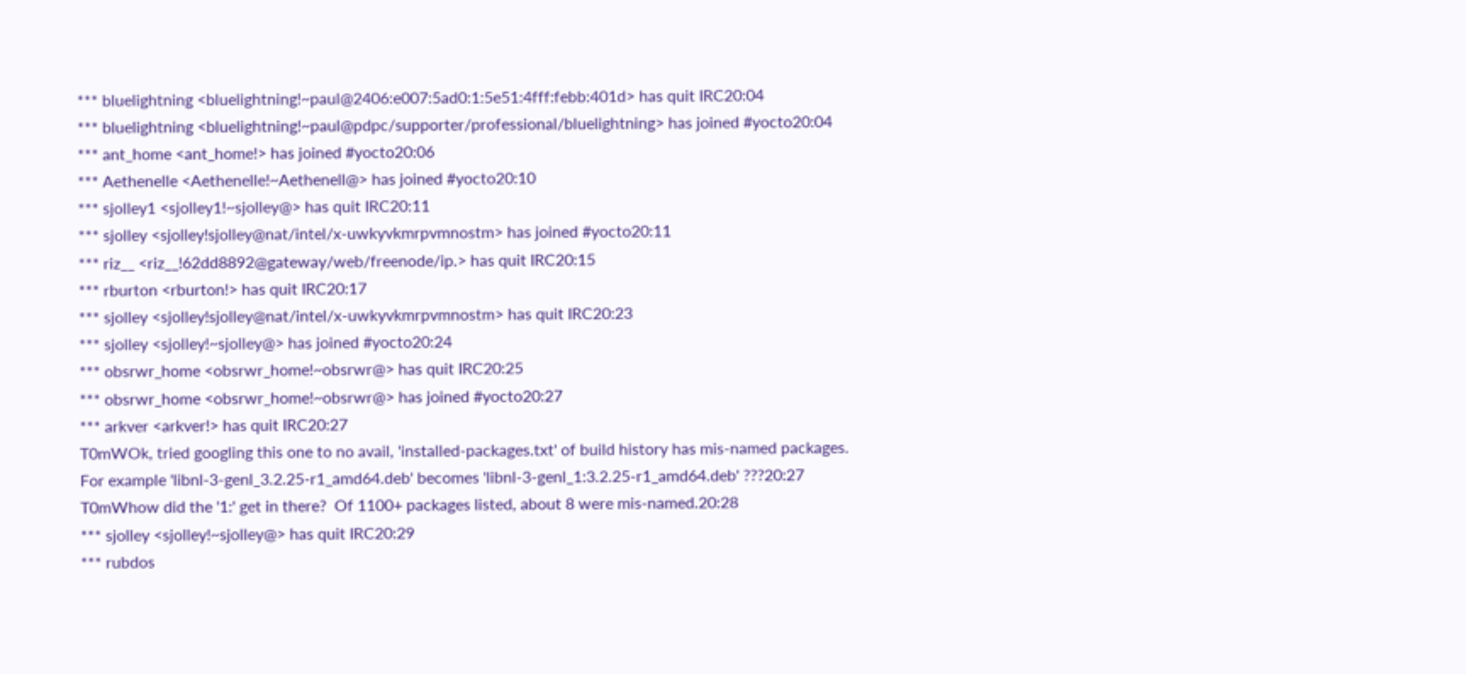*** bluelightning <bluelightning!~paul@2406:e007:5ad0:1:5e51:4fff:febb:401d> has quit IRC20:04
*** bluelightning <bluelightning!~paul@pdpc/supporter/professional/bluelightning> has joined #yocto20:04
*** ant_home <ant_home!> has joined #yocto20:06
*** Aethenelle <Aethenelle!~Aethenell@> has joined #yocto20:10
*** sjolley1 <sjolley1!~sjolley@> has quit IRC20:11
*** sjolley <sjolley!sjolley@nat/intel/x-uwkyvkmrpvmnostm> has joined #yocto20:11
*** riz__ <riz__!62dd8892@gateway/web/freenode/ip.> has quit IRC20:15
*** rburton <rburton!> has quit IRC20:17
*** sjolley <sjolley!sjolley@nat/intel/x-uwkyvkmrpvmnostm> has quit IRC20:23
*** sjolley <sjolley!~sjolley@> has joined #yocto20:24
*** obsrwr_home <obsrwr_home!~obsrwr@> has quit IRC20:25
*** obsrwr_home <obsrwr_home!~obsrwr@> has joined #yocto20:27
*** arkver <arkver!> has quit IRC20:27
T0mWOk, tried googling this one to no avail, 'installed-packages.txt' of build history has mis-named packages.  For example 'libnl-3-genl_3.2.25-r1_amd64.deb' becomes 'libnl-3-genl_1:3.2.25-r1_amd64.deb' ???20:27
T0mWhow did the '1:' get in there?  Of 1100+ packages listed, about 8 were mis-named.20:28
*** sjolley <sjolley!~sjolley@> has quit IRC20:29
*** rubdos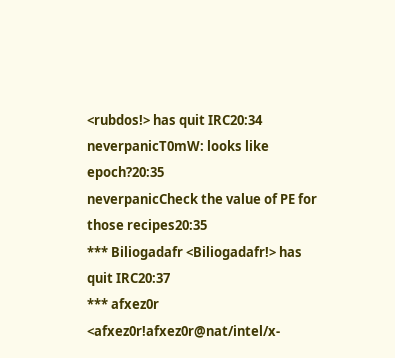<rubdos!> has quit IRC20:34
neverpanicT0mW: looks like epoch?20:35
neverpanicCheck the value of PE for those recipes20:35
*** Biliogadafr <Biliogadafr!> has quit IRC20:37
*** afxez0r <afxez0r!afxez0r@nat/intel/x-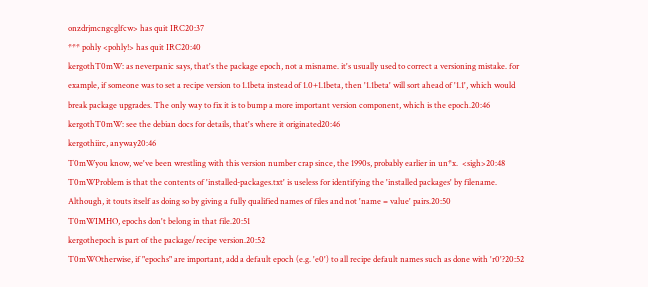onzdrjmcngcglfcw> has quit IRC20:37
*** pohly <pohly!> has quit IRC20:40
kergothT0mW: as neverpanic says, that's the package epoch, not a misname. it's usually used to correct a versioning mistake. for example, if someone was to set a recipe version to 1.1beta instead of 1.0+1.1beta, then '1.1beta' will sort ahead of '1.1', which would break package upgrades. The only way to fix it is to bump a more important version component, which is the epoch.20:46
kergothT0mW: see the debian docs for details, that's where it originated20:46
kergothiirc, anyway20:46
T0mWyou know, we've been wrestling with this version number crap since, the 1990s, probably earlier in un*x.  <sigh>20:48
T0mWProblem is that the contents of 'installed-packages.txt' is useless for identifying the 'installed packages' by filename.  Although, it touts itself as doing so by giving a fully qualified names of files and not 'name = value' pairs.20:50
T0mWIMHO, epochs don't belong in that file.20:51
kergothepoch is part of the package/recipe version.20:52
T0mWOtherwise, if "epochs" are important, add a default epoch (e.g. 'e0') to all recipe default names such as done with 'r0'?20:52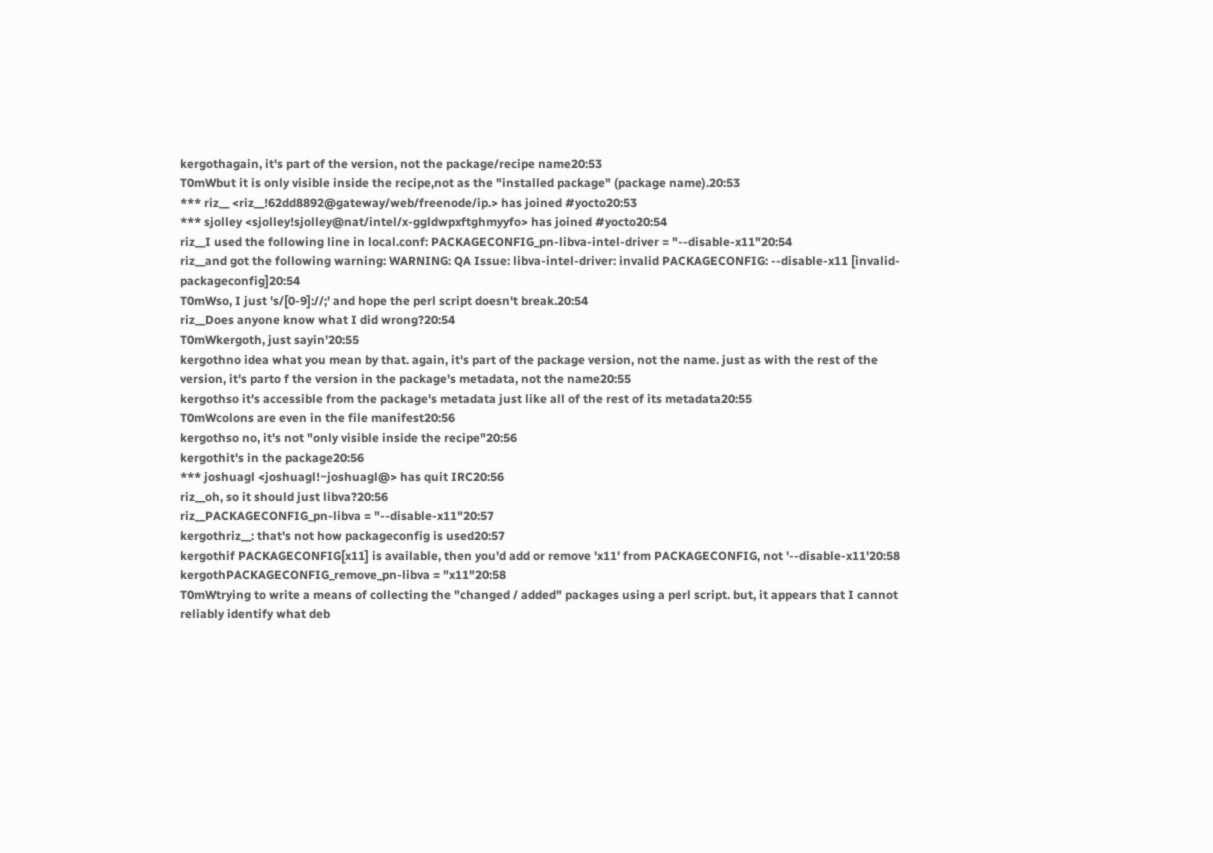kergothagain, it's part of the version, not the package/recipe name20:53
T0mWbut it is only visible inside the recipe,not as the "installed package" (package name).20:53
*** riz__ <riz__!62dd8892@gateway/web/freenode/ip.> has joined #yocto20:53
*** sjolley <sjolley!sjolley@nat/intel/x-ggldwpxftghmyyfo> has joined #yocto20:54
riz__I used the following line in local.conf: PACKAGECONFIG_pn-libva-intel-driver = "--disable-x11"20:54
riz__and got the following warning: WARNING: QA Issue: libva-intel-driver: invalid PACKAGECONFIG: --disable-x11 [invalid-packageconfig]20:54
T0mWso, I just 's/[0-9]://;' and hope the perl script doesn't break.20:54
riz__Does anyone know what I did wrong?20:54
T0mWkergoth, just sayin'20:55
kergothno idea what you mean by that. again, it's part of the package version, not the name. just as with the rest of the version, it's parto f the version in the package's metadata, not the name20:55
kergothso it's accessible from the package's metadata just like all of the rest of its metadata20:55
T0mWcolons are even in the file manifest20:56
kergothso no, it's not "only visible inside the recipe"20:56
kergothit's in the package20:56
*** joshuagl <joshuagl!~joshuagl@> has quit IRC20:56
riz__oh, so it should just libva?20:56
riz__PACKAGECONFIG_pn-libva = "--disable-x11"20:57
kergothriz__: that's not how packageconfig is used20:57
kergothif PACKAGECONFIG[x11] is available, then you'd add or remove 'x11' from PACKAGECONFIG, not '--disable-x11'20:58
kergothPACKAGECONFIG_remove_pn-libva = "x11"20:58
T0mWtrying to write a means of collecting the "changed / added" packages using a perl script. but, it appears that I cannot reliably identify what deb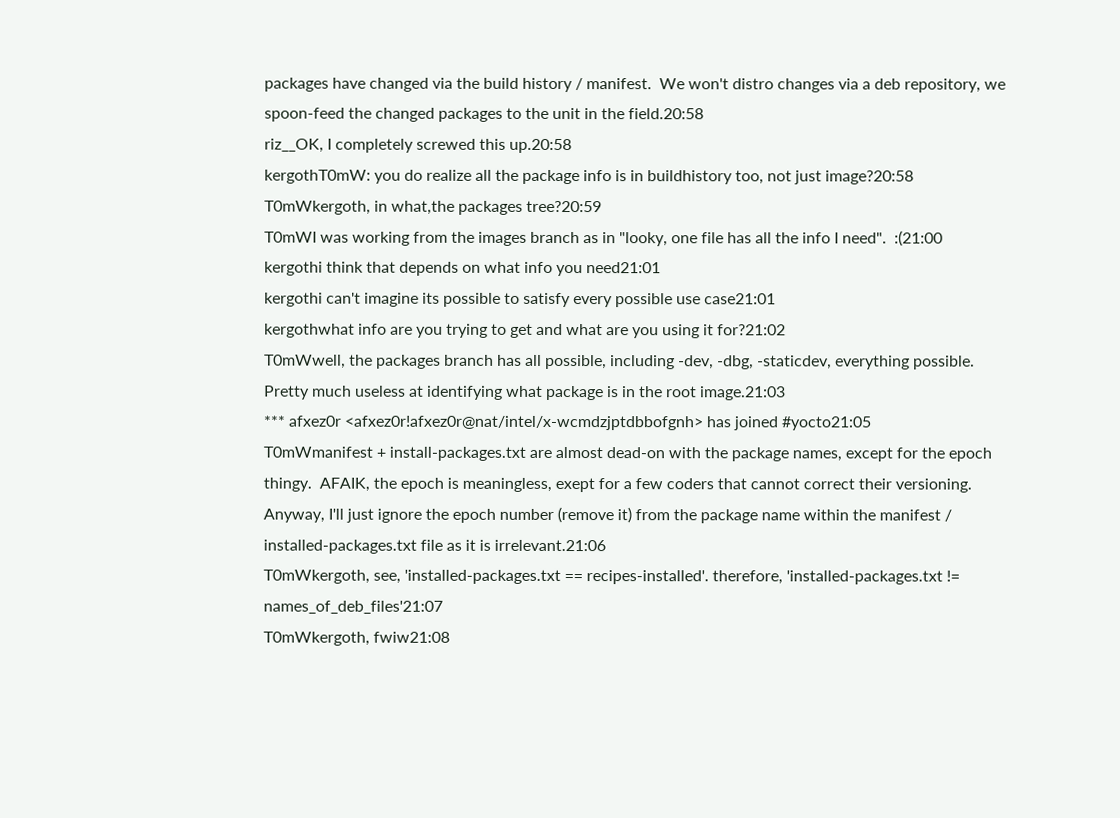packages have changed via the build history / manifest.  We won't distro changes via a deb repository, we spoon-feed the changed packages to the unit in the field.20:58
riz__OK, I completely screwed this up.20:58
kergothT0mW: you do realize all the package info is in buildhistory too, not just image?20:58
T0mWkergoth, in what,the packages tree?20:59
T0mWI was working from the images branch as in "looky, one file has all the info I need".  :(21:00
kergothi think that depends on what info you need21:01
kergothi can't imagine its possible to satisfy every possible use case21:01
kergothwhat info are you trying to get and what are you using it for?21:02
T0mWwell, the packages branch has all possible, including -dev, -dbg, -staticdev, everything possible.  Pretty much useless at identifying what package is in the root image.21:03
*** afxez0r <afxez0r!afxez0r@nat/intel/x-wcmdzjptdbbofgnh> has joined #yocto21:05
T0mWmanifest + install-packages.txt are almost dead-on with the package names, except for the epoch thingy.  AFAIK, the epoch is meaningless, exept for a few coders that cannot correct their versioning.  Anyway, I'll just ignore the epoch number (remove it) from the package name within the manifest / installed-packages.txt file as it is irrelevant.21:06
T0mWkergoth, see, 'installed-packages.txt == recipes-installed'. therefore, 'installed-packages.txt != names_of_deb_files'21:07
T0mWkergoth, fwiw21:08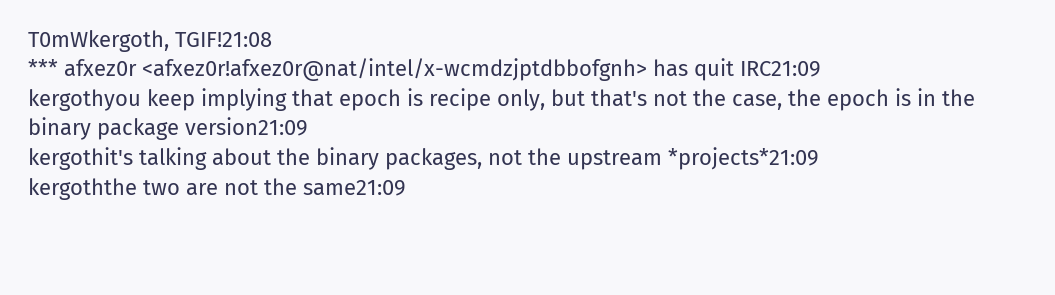T0mWkergoth, TGIF!21:08
*** afxez0r <afxez0r!afxez0r@nat/intel/x-wcmdzjptdbbofgnh> has quit IRC21:09
kergothyou keep implying that epoch is recipe only, but that's not the case, the epoch is in the binary package version21:09
kergothit's talking about the binary packages, not the upstream *projects*21:09
kergoththe two are not the same21:09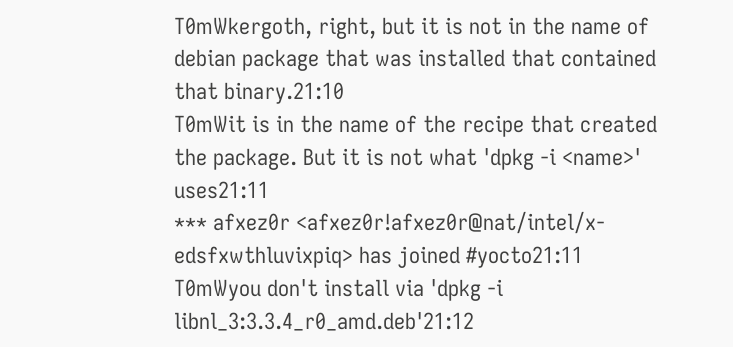T0mWkergoth, right, but it is not in the name of debian package that was installed that contained that binary.21:10
T0mWit is in the name of the recipe that created the package. But it is not what 'dpkg -i <name>' uses21:11
*** afxez0r <afxez0r!afxez0r@nat/intel/x-edsfxwthluvixpiq> has joined #yocto21:11
T0mWyou don't install via 'dpkg -i libnl_3:3.3.4_r0_amd.deb'21:12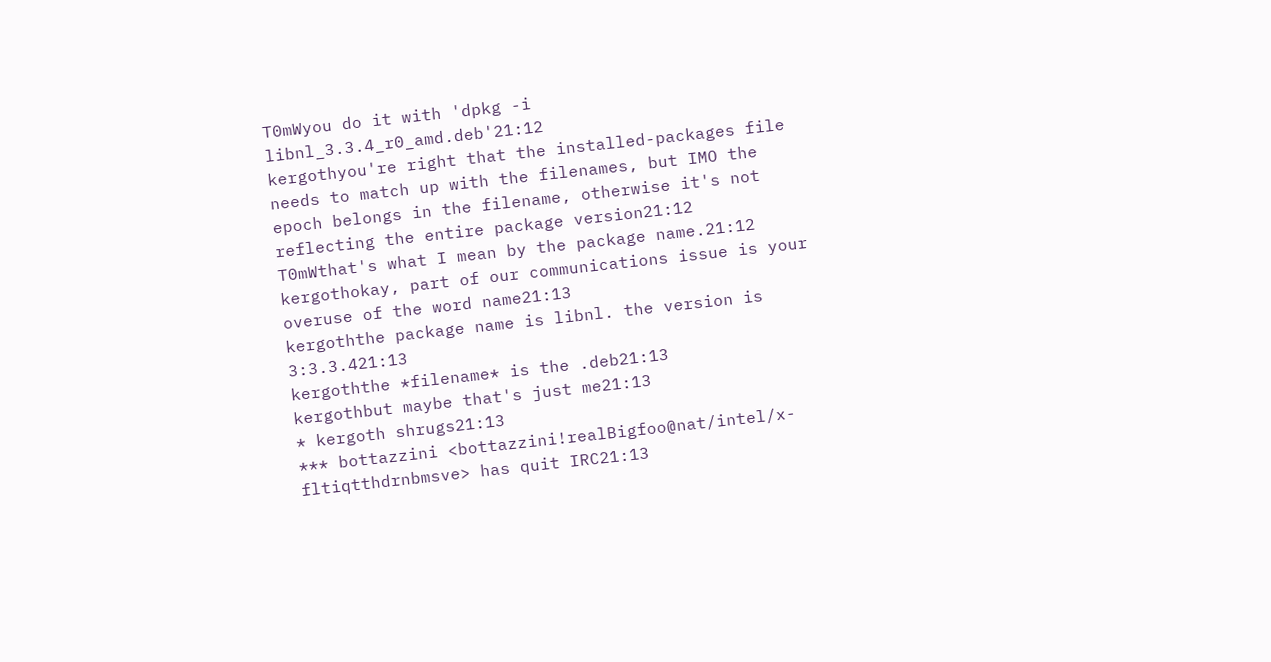T0mWyou do it with 'dpkg -i libnl_3.3.4_r0_amd.deb'21:12
kergothyou're right that the installed-packages file needs to match up with the filenames, but IMO the epoch belongs in the filename, otherwise it's not reflecting the entire package version21:12
T0mWthat's what I mean by the package name.21:12
kergothokay, part of our communications issue is your overuse of the word name21:13
kergoththe package name is libnl. the version is 3:3.3.421:13
kergoththe *filename* is the .deb21:13
kergothbut maybe that's just me21:13
* kergoth shrugs21:13
*** bottazzini <bottazzini!realBigfoo@nat/intel/x-fltiqtthdrnbmsve> has quit IRC21:13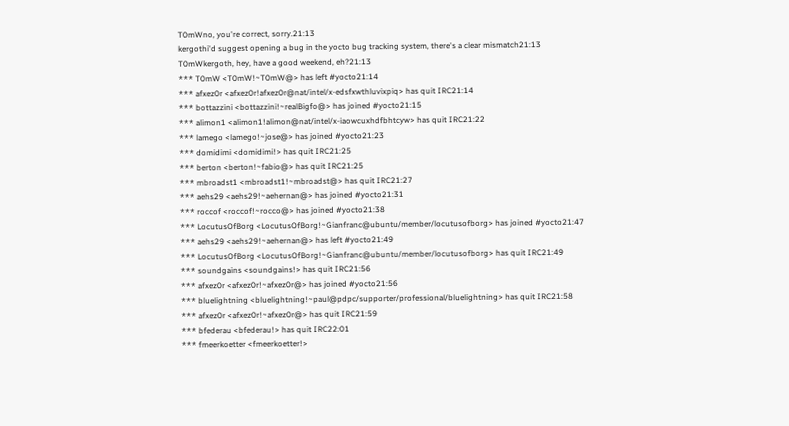T0mWno, you're correct, sorry.21:13
kergothi'd suggest opening a bug in the yocto bug tracking system, there's a clear mismatch21:13
T0mWkergoth, hey, have a good weekend, eh?21:13
*** T0mW <T0mW!~T0mW@> has left #yocto21:14
*** afxez0r <afxez0r!afxez0r@nat/intel/x-edsfxwthluvixpiq> has quit IRC21:14
*** bottazzini <bottazzini!~realBigfo@> has joined #yocto21:15
*** alimon1 <alimon1!alimon@nat/intel/x-iaowcuxhdfbhtcyw> has quit IRC21:22
*** lamego <lamego!~jose@> has joined #yocto21:23
*** domidimi <domidimi!> has quit IRC21:25
*** berton <berton!~fabio@> has quit IRC21:25
*** mbroadst1 <mbroadst1!~mbroadst@> has quit IRC21:27
*** aehs29 <aehs29!~aehernan@> has joined #yocto21:31
*** roccof <roccof!~rocco@> has joined #yocto21:38
*** LocutusOfBorg <LocutusOfBorg!~Gianfranc@ubuntu/member/locutusofborg> has joined #yocto21:47
*** aehs29 <aehs29!~aehernan@> has left #yocto21:49
*** LocutusOfBorg <LocutusOfBorg!~Gianfranc@ubuntu/member/locutusofborg> has quit IRC21:49
*** soundgains <soundgains!> has quit IRC21:56
*** afxez0r <afxez0r!~afxez0r@> has joined #yocto21:56
*** bluelightning <bluelightning!~paul@pdpc/supporter/professional/bluelightning> has quit IRC21:58
*** afxez0r <afxez0r!~afxez0r@> has quit IRC21:59
*** bfederau <bfederau!> has quit IRC22:01
*** fmeerkoetter <fmeerkoetter!>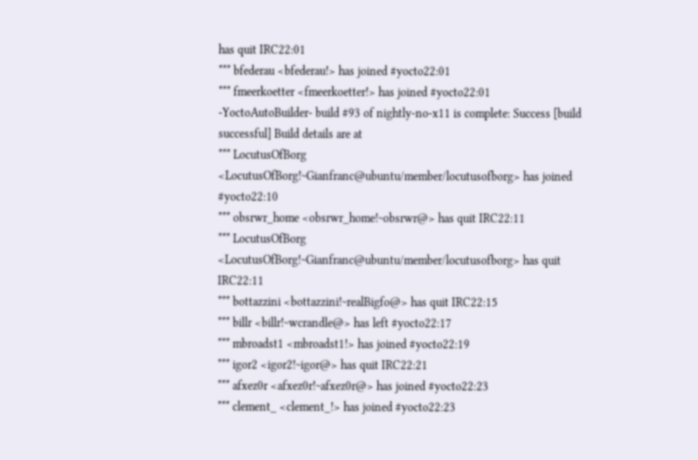has quit IRC22:01
*** bfederau <bfederau!> has joined #yocto22:01
*** fmeerkoetter <fmeerkoetter!> has joined #yocto22:01
-YoctoAutoBuilder- build #93 of nightly-no-x11 is complete: Success [build successful] Build details are at
*** LocutusOfBorg <LocutusOfBorg!~Gianfranc@ubuntu/member/locutusofborg> has joined #yocto22:10
*** obsrwr_home <obsrwr_home!~obsrwr@> has quit IRC22:11
*** LocutusOfBorg <LocutusOfBorg!~Gianfranc@ubuntu/member/locutusofborg> has quit IRC22:11
*** bottazzini <bottazzini!~realBigfo@> has quit IRC22:15
*** billr <billr!~wcrandle@> has left #yocto22:17
*** mbroadst1 <mbroadst1!> has joined #yocto22:19
*** igor2 <igor2!~igor@> has quit IRC22:21
*** afxez0r <afxez0r!~afxez0r@> has joined #yocto22:23
*** clement_ <clement_!> has joined #yocto22:23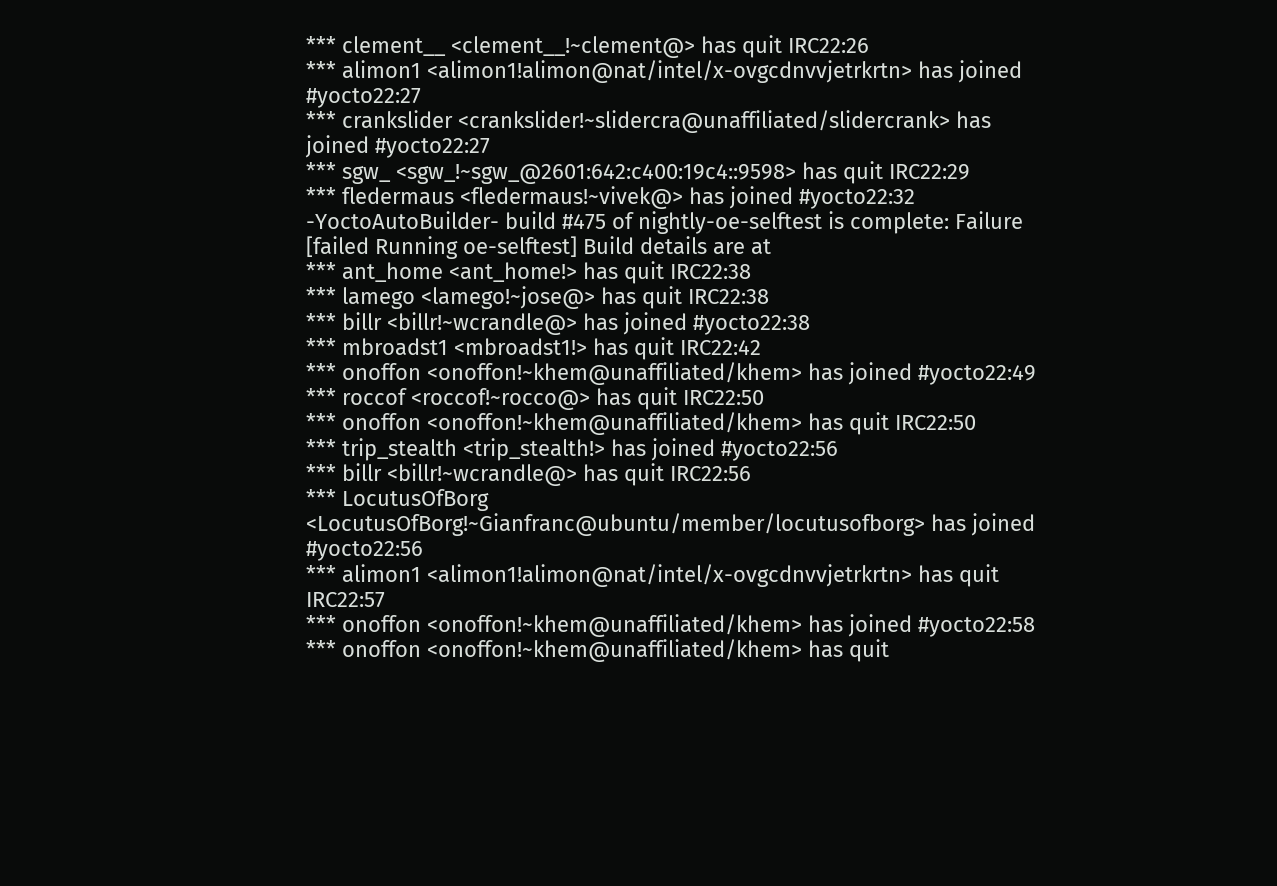*** clement__ <clement__!~clement@> has quit IRC22:26
*** alimon1 <alimon1!alimon@nat/intel/x-ovgcdnvvjetrkrtn> has joined #yocto22:27
*** crankslider <crankslider!~slidercra@unaffiliated/slidercrank> has joined #yocto22:27
*** sgw_ <sgw_!~sgw_@2601:642:c400:19c4::9598> has quit IRC22:29
*** fledermaus <fledermaus!~vivek@> has joined #yocto22:32
-YoctoAutoBuilder- build #475 of nightly-oe-selftest is complete: Failure [failed Running oe-selftest] Build details are at
*** ant_home <ant_home!> has quit IRC22:38
*** lamego <lamego!~jose@> has quit IRC22:38
*** billr <billr!~wcrandle@> has joined #yocto22:38
*** mbroadst1 <mbroadst1!> has quit IRC22:42
*** onoffon <onoffon!~khem@unaffiliated/khem> has joined #yocto22:49
*** roccof <roccof!~rocco@> has quit IRC22:50
*** onoffon <onoffon!~khem@unaffiliated/khem> has quit IRC22:50
*** trip_stealth <trip_stealth!> has joined #yocto22:56
*** billr <billr!~wcrandle@> has quit IRC22:56
*** LocutusOfBorg <LocutusOfBorg!~Gianfranc@ubuntu/member/locutusofborg> has joined #yocto22:56
*** alimon1 <alimon1!alimon@nat/intel/x-ovgcdnvvjetrkrtn> has quit IRC22:57
*** onoffon <onoffon!~khem@unaffiliated/khem> has joined #yocto22:58
*** onoffon <onoffon!~khem@unaffiliated/khem> has quit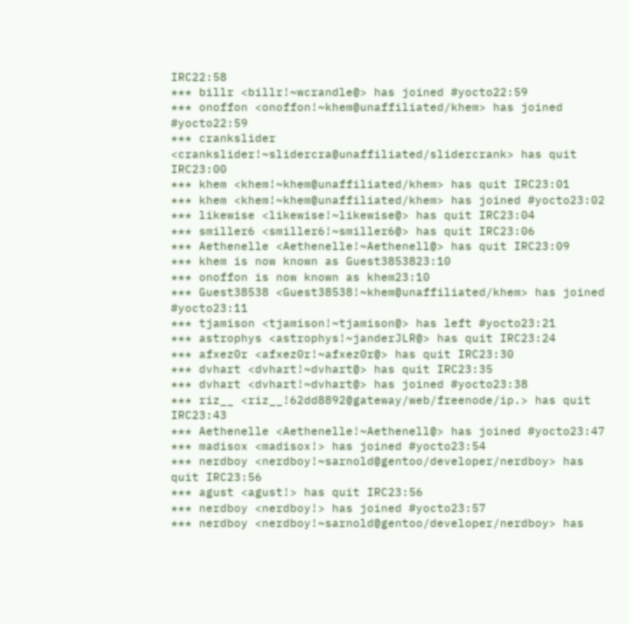IRC22:58
*** billr <billr!~wcrandle@> has joined #yocto22:59
*** onoffon <onoffon!~khem@unaffiliated/khem> has joined #yocto22:59
*** crankslider <crankslider!~slidercra@unaffiliated/slidercrank> has quit IRC23:00
*** khem <khem!~khem@unaffiliated/khem> has quit IRC23:01
*** khem <khem!~khem@unaffiliated/khem> has joined #yocto23:02
*** likewise <likewise!~likewise@> has quit IRC23:04
*** smiller6 <smiller6!~smiller6@> has quit IRC23:06
*** Aethenelle <Aethenelle!~Aethenell@> has quit IRC23:09
*** khem is now known as Guest3853823:10
*** onoffon is now known as khem23:10
*** Guest38538 <Guest38538!~khem@unaffiliated/khem> has joined #yocto23:11
*** tjamison <tjamison!~tjamison@> has left #yocto23:21
*** astrophys <astrophys!~janderJLR@> has quit IRC23:24
*** afxez0r <afxez0r!~afxez0r@> has quit IRC23:30
*** dvhart <dvhart!~dvhart@> has quit IRC23:35
*** dvhart <dvhart!~dvhart@> has joined #yocto23:38
*** riz__ <riz__!62dd8892@gateway/web/freenode/ip.> has quit IRC23:43
*** Aethenelle <Aethenelle!~Aethenell@> has joined #yocto23:47
*** madisox <madisox!> has joined #yocto23:54
*** nerdboy <nerdboy!~sarnold@gentoo/developer/nerdboy> has quit IRC23:56
*** agust <agust!> has quit IRC23:56
*** nerdboy <nerdboy!> has joined #yocto23:57
*** nerdboy <nerdboy!~sarnold@gentoo/developer/nerdboy> has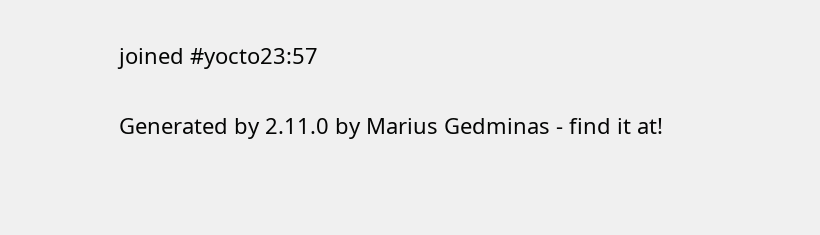joined #yocto23:57

Generated by 2.11.0 by Marius Gedminas - find it at!